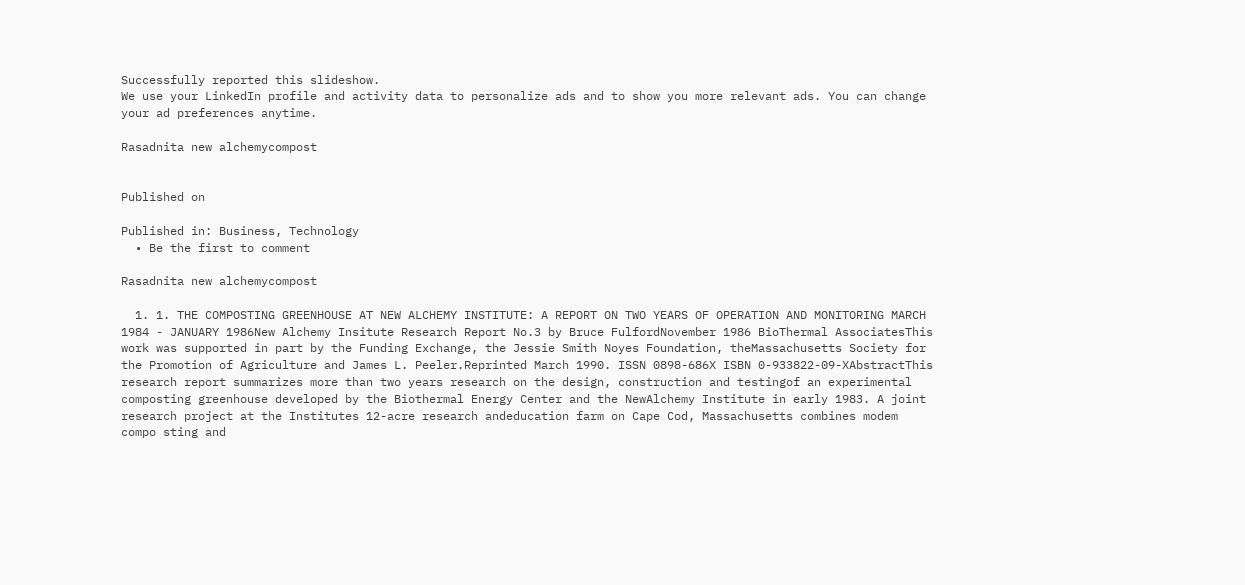Successfully reported this slideshow.
We use your LinkedIn profile and activity data to personalize ads and to show you more relevant ads. You can change your ad preferences anytime.

Rasadnita new alchemycompost


Published on

Published in: Business, Technology
  • Be the first to comment

Rasadnita new alchemycompost

  1. 1. THE COMPOSTING GREENHOUSE AT NEW ALCHEMY INSTITUTE: A REPORT ON TWO YEARS OF OPERATION AND MONITORING MARCH 1984 - JANUARY 1986New Alchemy Insitute Research Report No.3 by Bruce FulfordNovember 1986 BioThermal AssociatesThis work was supported in part by the Funding Exchange, the Jessie Smith Noyes Foundation, theMassachusetts Society for the Promotion of Agriculture and James L. Peeler.Reprinted March 1990. ISSN 0898-686X ISBN 0-933822-09-XAbstractThis research report summarizes more than two years research on the design, construction and testingof an experimental composting greenhouse developed by the Biothermal Energy Center and the NewAlchemy Institute in early 1983. A joint research project at the Institutes 12-acre research andeducation farm on Cape Cod, Massachusetts combines modem compo sting and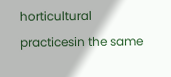horticultural practicesin the same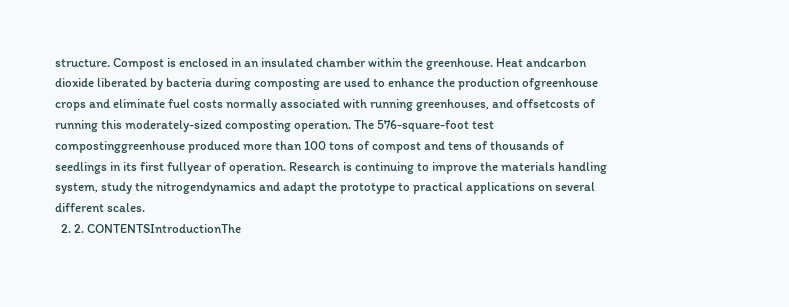structure. Compost is enclosed in an insulated chamber within the greenhouse. Heat andcarbon dioxide liberated by bacteria during composting are used to enhance the production ofgreenhouse crops and eliminate fuel costs normally associated with running greenhouses, and offsetcosts of running this moderately-sized composting operation. The 576-square-foot test compostinggreenhouse produced more than 100 tons of compost and tens of thousands of seedlings in its first fullyear of operation. Research is continuing to improve the materials handling system, study the nitrogendynamics and adapt the prototype to practical applications on several different scales.
  2. 2. CONTENTSIntroductionThe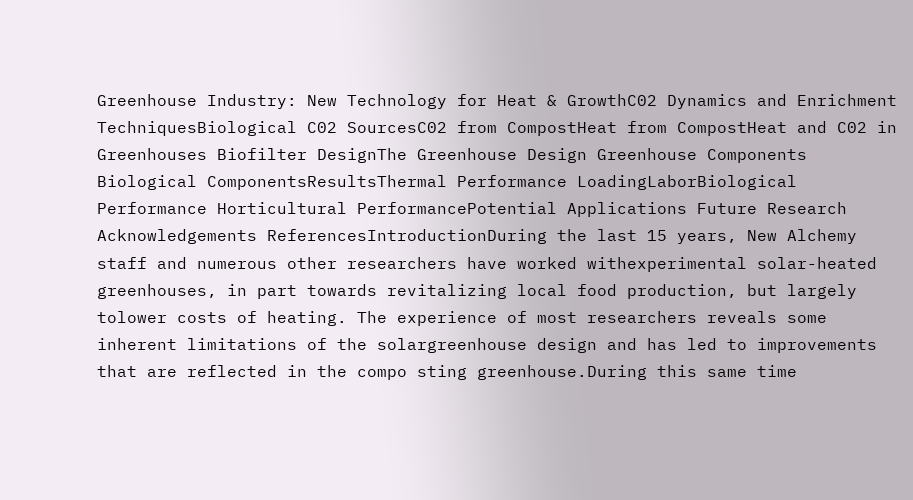Greenhouse Industry: New Technology for Heat & GrowthC02 Dynamics and Enrichment TechniquesBiological C02 SourcesC02 from CompostHeat from CompostHeat and C02 in Greenhouses Biofilter DesignThe Greenhouse Design Greenhouse Components Biological ComponentsResultsThermal Performance LoadingLaborBiological Performance Horticultural PerformancePotential Applications Future Research Acknowledgements ReferencesIntroductionDuring the last 15 years, New Alchemy staff and numerous other researchers have worked withexperimental solar-heated greenhouses, in part towards revitalizing local food production, but largely tolower costs of heating. The experience of most researchers reveals some inherent limitations of the solargreenhouse design and has led to improvements that are reflected in the compo sting greenhouse.During this same time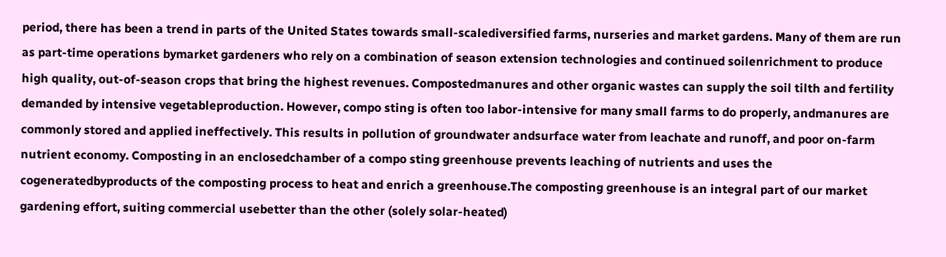period, there has been a trend in parts of the United States towards small-scalediversified farms, nurseries and market gardens. Many of them are run as part-time operations bymarket gardeners who rely on a combination of season extension technologies and continued soilenrichment to produce high quality, out-of-season crops that bring the highest revenues. Compostedmanures and other organic wastes can supply the soil tilth and fertility demanded by intensive vegetableproduction. However, compo sting is often too labor-intensive for many small farms to do properly, andmanures are commonly stored and applied ineffectively. This results in pollution of groundwater andsurface water from leachate and runoff, and poor on-farm nutrient economy. Composting in an enclosedchamber of a compo sting greenhouse prevents leaching of nutrients and uses the cogeneratedbyproducts of the composting process to heat and enrich a greenhouse.The composting greenhouse is an integral part of our market gardening effort, suiting commercial usebetter than the other (solely solar-heated)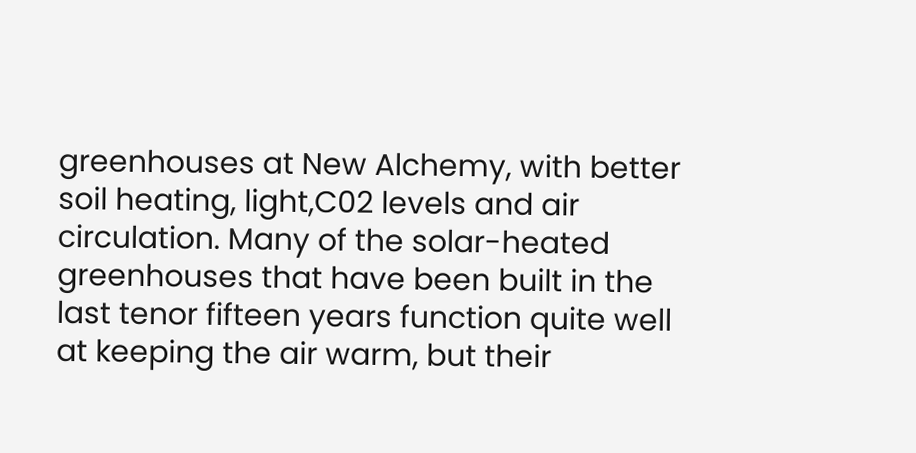greenhouses at New Alchemy, with better soil heating, light,C02 levels and air circulation. Many of the solar-heated greenhouses that have been built in the last tenor fifteen years function quite well at keeping the air warm, but their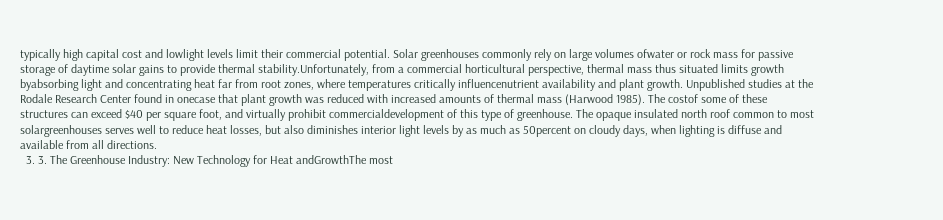typically high capital cost and lowlight levels limit their commercial potential. Solar greenhouses commonly rely on large volumes ofwater or rock mass for passive storage of daytime solar gains to provide thermal stability.Unfortunately, from a commercial horticultural perspective, thermal mass thus situated limits growth byabsorbing light and concentrating heat far from root zones, where temperatures critically influencenutrient availability and plant growth. Unpublished studies at the Rodale Research Center found in onecase that plant growth was reduced with increased amounts of thermal mass (Harwood 1985). The costof some of these structures can exceed $40 per square foot, and virtually prohibit commercialdevelopment of this type of greenhouse. The opaque insulated north roof common to most solargreenhouses serves well to reduce heat losses, but also diminishes interior light levels by as much as 50percent on cloudy days, when lighting is diffuse and available from all directions.
  3. 3. The Greenhouse Industry: New Technology for Heat andGrowthThe most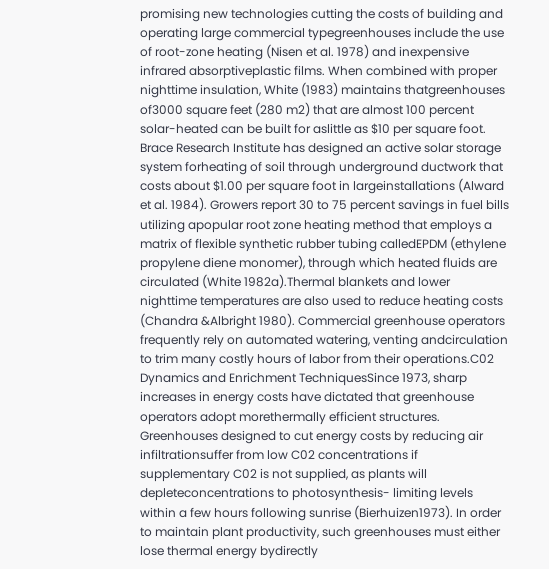promising new technologies cutting the costs of building and operating large commercial typegreenhouses include the use of root-zone heating (Nisen et al. 1978) and inexpensive infrared absorptiveplastic films. When combined with proper nighttime insulation, White (1983) maintains thatgreenhouses of3000 square feet (280 m2) that are almost 100 percent solar-heated can be built for aslittle as $10 per square foot. Brace Research Institute has designed an active solar storage system forheating of soil through underground ductwork that costs about $1.00 per square foot in largeinstallations (Alward et al. 1984). Growers report 30 to 75 percent savings in fuel bills utilizing apopular root zone heating method that employs a matrix of flexible synthetic rubber tubing calledEPDM (ethylene propylene diene monomer), through which heated fluids are circulated (White 1982a).Thermal blankets and lower nighttime temperatures are also used to reduce heating costs (Chandra &Albright 1980). Commercial greenhouse operators frequently rely on automated watering, venting andcirculation to trim many costly hours of labor from their operations.C02 Dynamics and Enrichment TechniquesSince 1973, sharp increases in energy costs have dictated that greenhouse operators adopt morethermally efficient structures. Greenhouses designed to cut energy costs by reducing air infiltrationsuffer from low C02 concentrations if supplementary C02 is not supplied, as plants will depleteconcentrations to photosynthesis- limiting levels within a few hours following sunrise (Bierhuizen1973). In order to maintain plant productivity, such greenhouses must either lose thermal energy bydirectly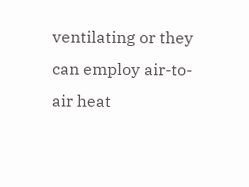ventilating or they can employ air-to-air heat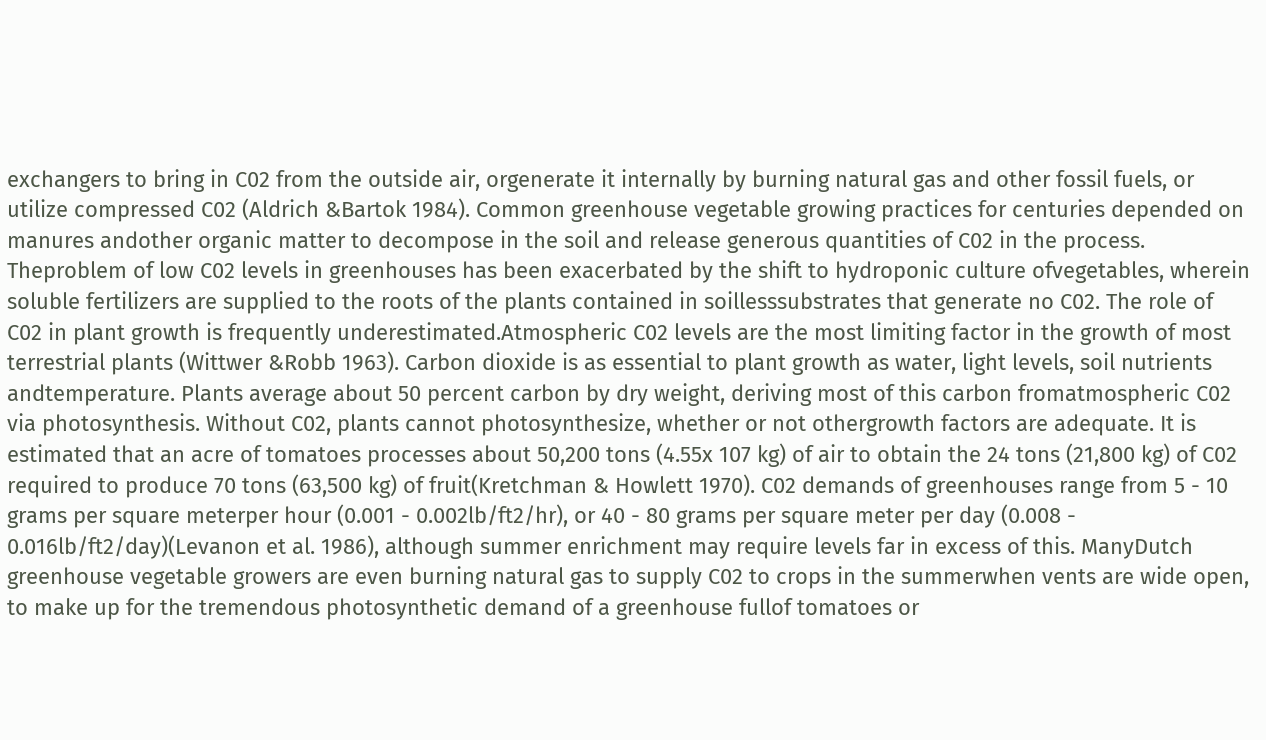exchangers to bring in C02 from the outside air, orgenerate it internally by burning natural gas and other fossil fuels, or utilize compressed C02 (Aldrich &Bartok 1984). Common greenhouse vegetable growing practices for centuries depended on manures andother organic matter to decompose in the soil and release generous quantities of C02 in the process. Theproblem of low C02 levels in greenhouses has been exacerbated by the shift to hydroponic culture ofvegetables, wherein soluble fertilizers are supplied to the roots of the plants contained in soillesssubstrates that generate no C02. The role of C02 in plant growth is frequently underestimated.Atmospheric C02 levels are the most limiting factor in the growth of most terrestrial plants (Wittwer &Robb 1963). Carbon dioxide is as essential to plant growth as water, light levels, soil nutrients andtemperature. Plants average about 50 percent carbon by dry weight, deriving most of this carbon fromatmospheric C02 via photosynthesis. Without C02, plants cannot photosynthesize, whether or not othergrowth factors are adequate. It is estimated that an acre of tomatoes processes about 50,200 tons (4.55x 107 kg) of air to obtain the 24 tons (21,800 kg) of C02 required to produce 70 tons (63,500 kg) of fruit(Kretchman & Howlett 1970). C02 demands of greenhouses range from 5 - 10 grams per square meterper hour (0.001 - 0.002lb/ft2/hr), or 40 - 80 grams per square meter per day (0.008 - 0.016lb/ft2/day)(Levanon et al. 1986), although summer enrichment may require levels far in excess of this. ManyDutch greenhouse vegetable growers are even burning natural gas to supply C02 to crops in the summerwhen vents are wide open, to make up for the tremendous photosynthetic demand of a greenhouse fullof tomatoes or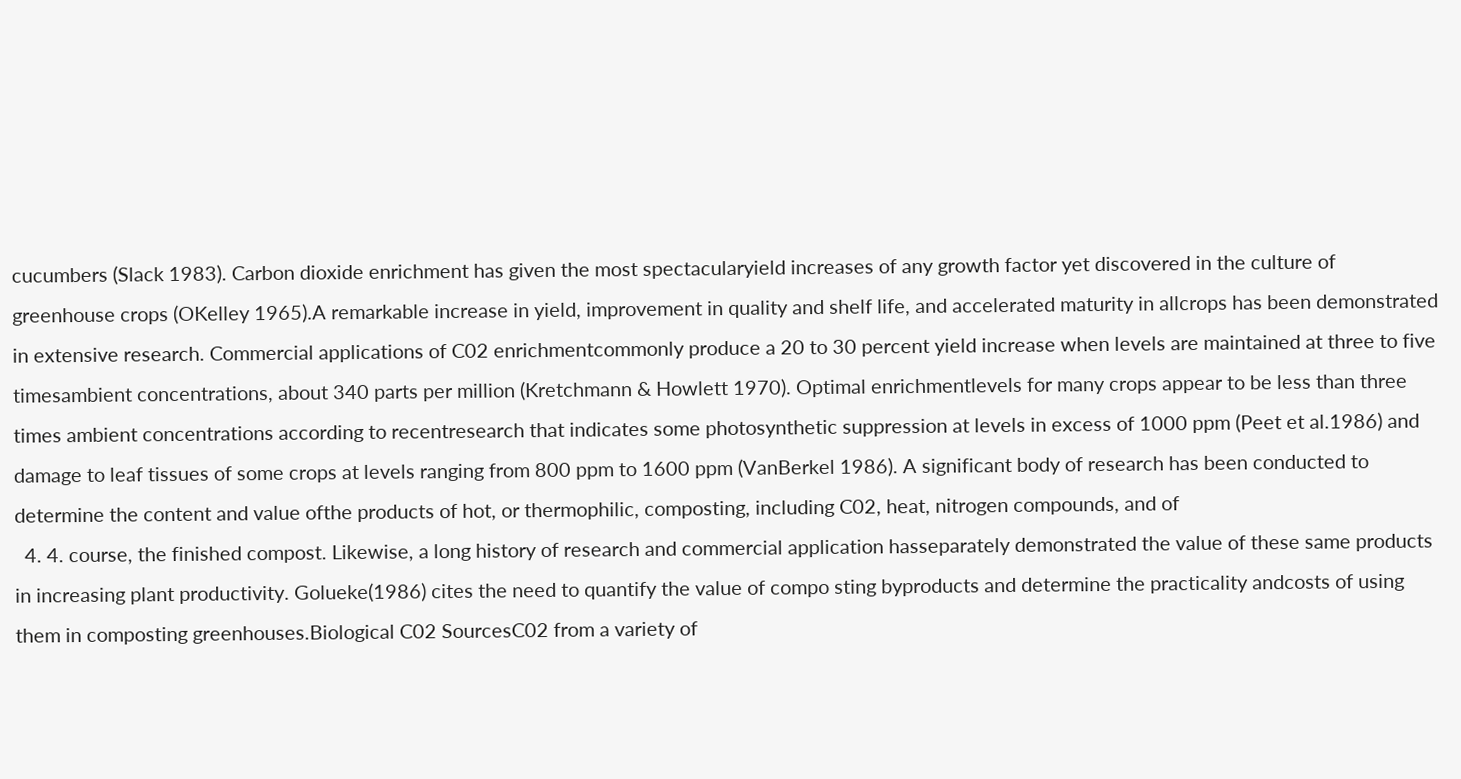cucumbers (Slack 1983). Carbon dioxide enrichment has given the most spectacularyield increases of any growth factor yet discovered in the culture of greenhouse crops (OKelley 1965).A remarkable increase in yield, improvement in quality and shelf life, and accelerated maturity in allcrops has been demonstrated in extensive research. Commercial applications of C02 enrichmentcommonly produce a 20 to 30 percent yield increase when levels are maintained at three to five timesambient concentrations, about 340 parts per million (Kretchmann & Howlett 1970). Optimal enrichmentlevels for many crops appear to be less than three times ambient concentrations according to recentresearch that indicates some photosynthetic suppression at levels in excess of 1000 ppm (Peet et al.1986) and damage to leaf tissues of some crops at levels ranging from 800 ppm to 1600 ppm (VanBerkel 1986). A significant body of research has been conducted to determine the content and value ofthe products of hot, or thermophilic, composting, including C02, heat, nitrogen compounds, and of
  4. 4. course, the finished compost. Likewise, a long history of research and commercial application hasseparately demonstrated the value of these same products in increasing plant productivity. Golueke(1986) cites the need to quantify the value of compo sting byproducts and determine the practicality andcosts of using them in composting greenhouses.Biological C02 SourcesC02 from a variety of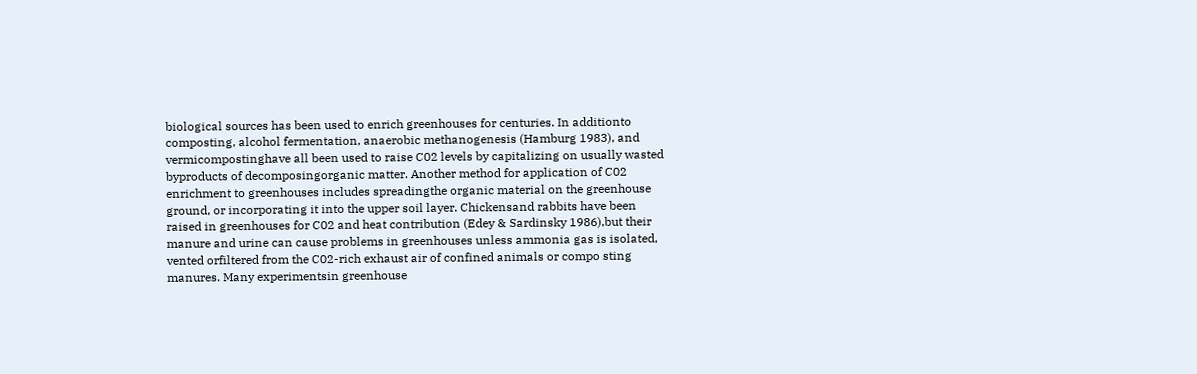biological sources has been used to enrich greenhouses for centuries. In additionto composting, alcohol fermentation, anaerobic methanogenesis (Hamburg 1983), and vermicompostinghave all been used to raise C02 levels by capitalizing on usually wasted byproducts of decomposingorganic matter. Another method for application of C02 enrichment to greenhouses includes spreadingthe organic material on the greenhouse ground, or incorporating it into the upper soil layer. Chickensand rabbits have been raised in greenhouses for C02 and heat contribution (Edey & Sardinsky 1986),but their manure and urine can cause problems in greenhouses unless ammonia gas is isolated, vented orfiltered from the C02-rich exhaust air of confined animals or compo sting manures. Many experimentsin greenhouse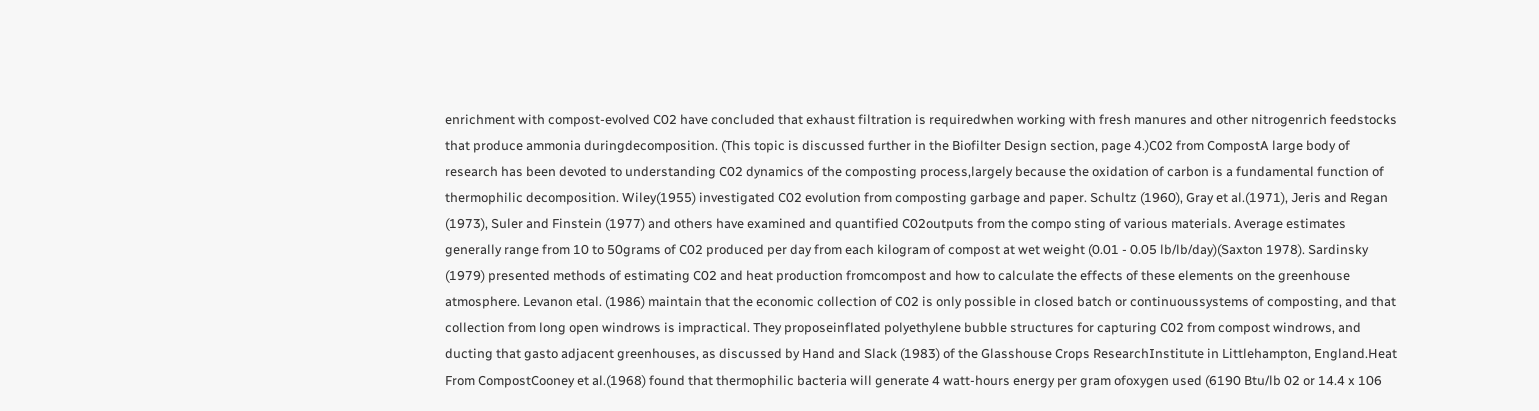enrichment with compost-evolved C02 have concluded that exhaust filtration is requiredwhen working with fresh manures and other nitrogenrich feedstocks that produce ammonia duringdecomposition. (This topic is discussed further in the Biofilter Design section, page 4.)C02 from CompostA large body of research has been devoted to understanding C02 dynamics of the composting process,largely because the oxidation of carbon is a fundamental function of thermophilic decomposition. Wiley(1955) investigated C02 evolution from composting garbage and paper. Schultz (1960), Gray et al.(1971), Jeris and Regan (1973), Suler and Finstein (1977) and others have examined and quantified C02outputs from the compo sting of various materials. Average estimates generally range from 10 to 50grams of C02 produced per day from each kilogram of compost at wet weight (0.01 - 0.05 lb/lb/day)(Saxton 1978). Sardinsky (1979) presented methods of estimating C02 and heat production fromcompost and how to calculate the effects of these elements on the greenhouse atmosphere. Levanon etal. (1986) maintain that the economic collection of C02 is only possible in closed batch or continuoussystems of composting, and that collection from long open windrows is impractical. They proposeinflated polyethylene bubble structures for capturing C02 from compost windrows, and ducting that gasto adjacent greenhouses, as discussed by Hand and Slack (1983) of the Glasshouse Crops ResearchInstitute in Littlehampton, England.Heat From CompostCooney et al.(1968) found that thermophilic bacteria will generate 4 watt-hours energy per gram ofoxygen used (6190 Btu/lb 02 or 14.4 x 106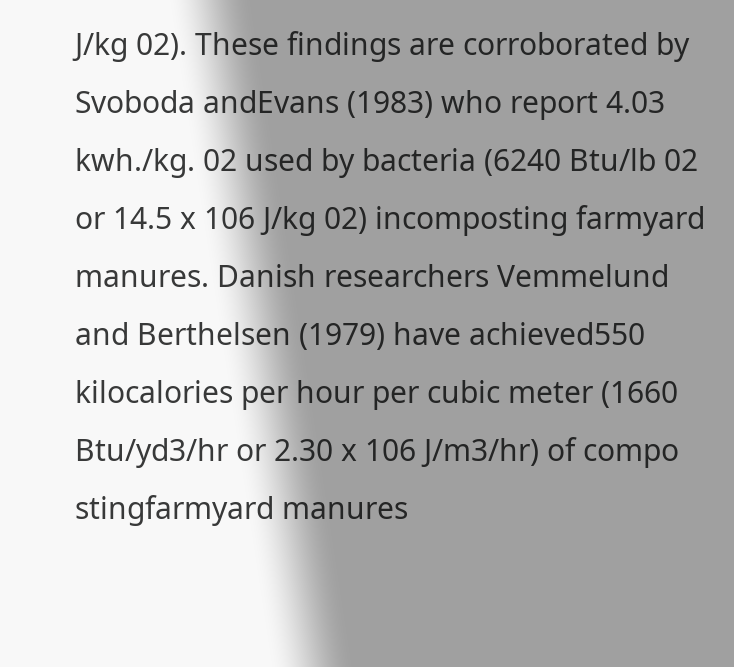J/kg 02). These findings are corroborated by Svoboda andEvans (1983) who report 4.03 kwh./kg. 02 used by bacteria (6240 Btu/lb 02 or 14.5 x 106 J/kg 02) incomposting farmyard manures. Danish researchers Vemmelund and Berthelsen (1979) have achieved550 kilocalories per hour per cubic meter (1660 Btu/yd3/hr or 2.30 x 106 J/m3/hr) of compo stingfarmyard manures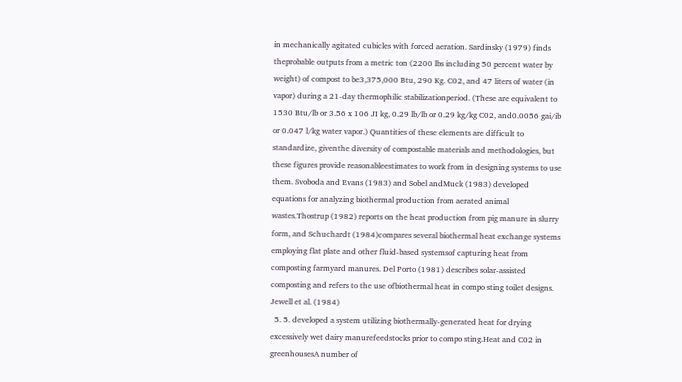in mechanically agitated cubicles with forced aeration. Sardinsky (1979) finds theprobable outputs from a metric ton (2200 lbs including 50 percent water by weight) of compost to be3,375,000 Btu, 290 Kg. C02, and 47 liters of water (in vapor) during a 21-day thermophilic stabilizationperiod. (These are equivalent to 1530 Btu/lb or 3.56 x 106 JI kg, 0.29 lb/lb or 0.29 kg/kg C02, and0.0056 gai/ib or 0.047 l/kg water vapor.) Quantities of these elements are difficult to standardize, giventhe diversity of compostable materials and methodologies, but these figures provide reasonableestimates to work from in designing systems to use them. Svoboda and Evans (1983) and Sobel andMuck (1983) developed equations for analyzing biothermal production from aerated animal wastes.Thostrup (1982) reports on the heat production from pig manure in slurry form, and Schuchardt (1984)compares several biothermal heat exchange systems employing flat plate and other fluid-based systemsof capturing heat from composting farmyard manures. Del Porto (1981) describes solar-assisted composting and refers to the use ofbiothermal heat in compo sting toilet designs. Jewell et al. (1984)
  5. 5. developed a system utilizing biothermally-generated heat for drying excessively wet dairy manurefeedstocks prior to compo sting.Heat and C02 in greenhousesA number of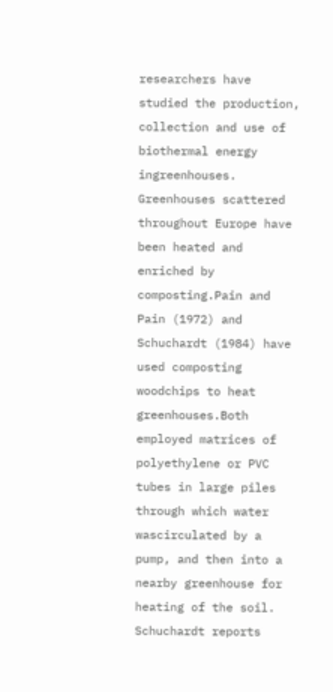researchers have studied the production, collection and use of biothermal energy ingreenhouses. Greenhouses scattered throughout Europe have been heated and enriched by composting.Pain and Pain (1972) and Schuchardt (1984) have used composting woodchips to heat greenhouses.Both employed matrices of polyethylene or PVC tubes in large piles through which water wascirculated by a pump, and then into a nearby greenhouse for heating of the soil. Schuchardt reports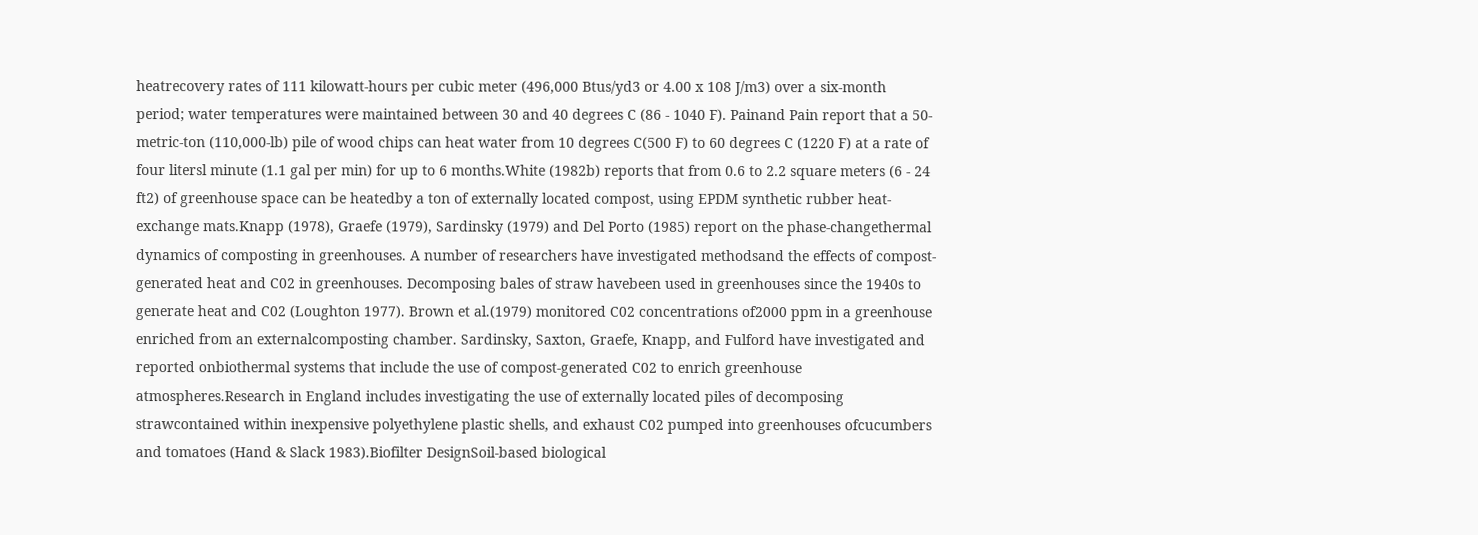heatrecovery rates of 111 kilowatt-hours per cubic meter (496,000 Btus/yd3 or 4.00 x 108 J/m3) over a six-month period; water temperatures were maintained between 30 and 40 degrees C (86 - 1040 F). Painand Pain report that a 50-metric-ton (110,000-lb) pile of wood chips can heat water from 10 degrees C(500 F) to 60 degrees C (1220 F) at a rate of four litersl minute (1.1 gal per min) for up to 6 months.White (1982b) reports that from 0.6 to 2.2 square meters (6 - 24 ft2) of greenhouse space can be heatedby a ton of externally located compost, using EPDM synthetic rubber heat-exchange mats.Knapp (1978), Graefe (1979), Sardinsky (1979) and Del Porto (1985) report on the phase-changethermal dynamics of composting in greenhouses. A number of researchers have investigated methodsand the effects of compost-generated heat and C02 in greenhouses. Decomposing bales of straw havebeen used in greenhouses since the 1940s to generate heat and C02 (Loughton 1977). Brown et al.(1979) monitored C02 concentrations of2000 ppm in a greenhouse enriched from an externalcomposting chamber. Sardinsky, Saxton, Graefe, Knapp, and Fulford have investigated and reported onbiothermal systems that include the use of compost-generated C02 to enrich greenhouse atmospheres.Research in England includes investigating the use of externally located piles of decomposing strawcontained within inexpensive polyethylene plastic shells, and exhaust C02 pumped into greenhouses ofcucumbers and tomatoes (Hand & Slack 1983).Biofilter DesignSoil-based biological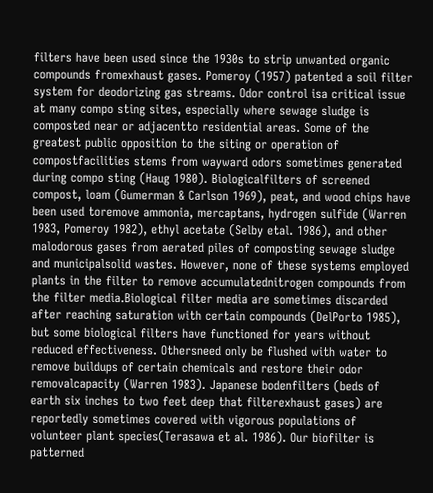filters have been used since the 1930s to strip unwanted organic compounds fromexhaust gases. Pomeroy (1957) patented a soil filter system for deodorizing gas streams. Odor control isa critical issue at many compo sting sites, especially where sewage sludge is composted near or adjacentto residential areas. Some of the greatest public opposition to the siting or operation of compostfacilities stems from wayward odors sometimes generated during compo sting (Haug 1980). Biologicalfilters of screened compost, loam (Gumerman & Carlson 1969), peat, and wood chips have been used toremove ammonia, mercaptans, hydrogen sulfide (Warren 1983, Pomeroy 1982), ethyl acetate (Selby etal. 1986), and other malodorous gases from aerated piles of composting sewage sludge and municipalsolid wastes. However, none of these systems employed plants in the filter to remove accumulatednitrogen compounds from the filter media.Biological filter media are sometimes discarded after reaching saturation with certain compounds (DelPorto 1985), but some biological filters have functioned for years without reduced effectiveness. Othersneed only be flushed with water to remove buildups of certain chemicals and restore their odor removalcapacity (Warren 1983). Japanese bodenfilters (beds of earth six inches to two feet deep that filterexhaust gases) are reportedly sometimes covered with vigorous populations of volunteer plant species(Terasawa et al. 1986). Our biofilter is patterned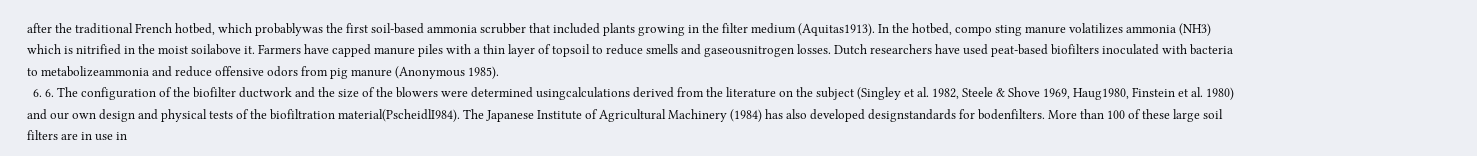after the traditional French hotbed, which probablywas the first soil-based ammonia scrubber that included plants growing in the filter medium (Aquitas1913). In the hotbed, compo sting manure volatilizes ammonia (NH3) which is nitrified in the moist soilabove it. Farmers have capped manure piles with a thin layer of topsoil to reduce smells and gaseousnitrogen losses. Dutch researchers have used peat-based biofilters inoculated with bacteria to metabolizeammonia and reduce offensive odors from pig manure (Anonymous 1985).
  6. 6. The configuration of the biofilter ductwork and the size of the blowers were determined usingcalculations derived from the literature on the subject (Singley et al. 1982, Steele & Shove 1969, Haug1980, Finstein et al. 1980) and our own design and physical tests of the biofiltration material(PscheidlI984). The Japanese Institute of Agricultural Machinery (1984) has also developed designstandards for bodenfilters. More than 100 of these large soil filters are in use in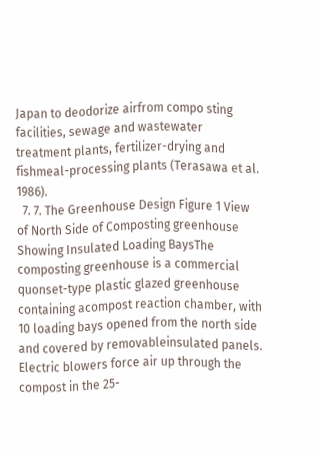Japan to deodorize airfrom compo sting facilities, sewage and wastewater treatment plants, fertilizer-drying and fishmeal-processing plants (Terasawa et al. 1986).
  7. 7. The Greenhouse Design Figure 1 View of North Side of Composting greenhouse Showing Insulated Loading BaysThe composting greenhouse is a commercial quonset-type plastic glazed greenhouse containing acompost reaction chamber, with 10 loading bays opened from the north side and covered by removableinsulated panels. Electric blowers force air up through the compost in the 25-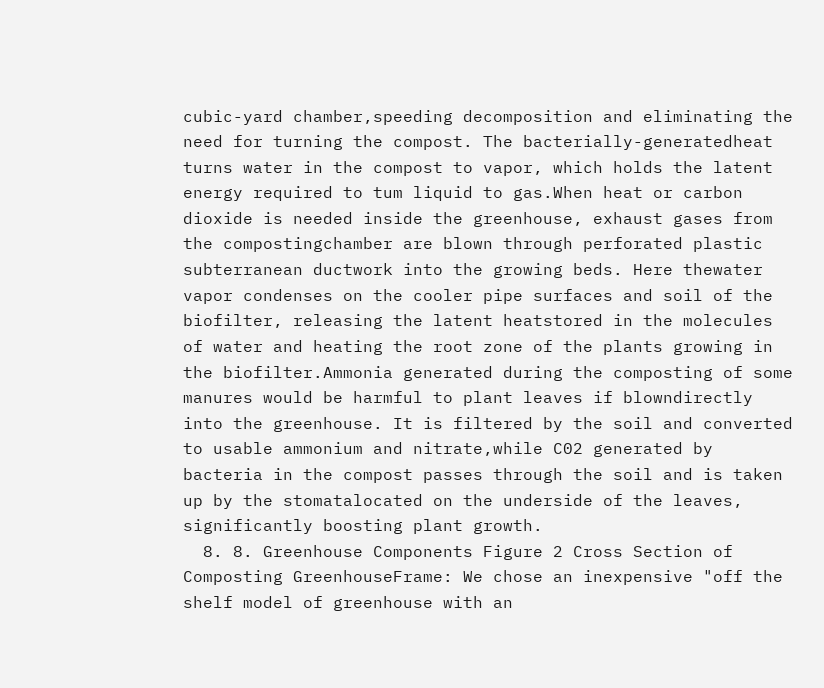cubic-yard chamber,speeding decomposition and eliminating the need for turning the compost. The bacterially-generatedheat turns water in the compost to vapor, which holds the latent energy required to tum liquid to gas.When heat or carbon dioxide is needed inside the greenhouse, exhaust gases from the compostingchamber are blown through perforated plastic subterranean ductwork into the growing beds. Here thewater vapor condenses on the cooler pipe surfaces and soil of the biofilter, releasing the latent heatstored in the molecules of water and heating the root zone of the plants growing in the biofilter.Ammonia generated during the composting of some manures would be harmful to plant leaves if blowndirectly into the greenhouse. It is filtered by the soil and converted to usable ammonium and nitrate,while C02 generated by bacteria in the compost passes through the soil and is taken up by the stomatalocated on the underside of the leaves, significantly boosting plant growth.
  8. 8. Greenhouse Components Figure 2 Cross Section of Composting GreenhouseFrame: We chose an inexpensive "off the shelf model of greenhouse with an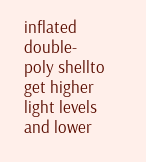inflated double-poly shellto get higher light levels and lower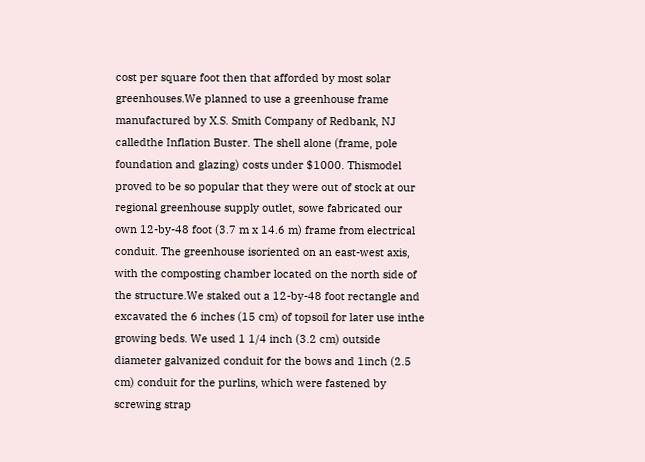cost per square foot then that afforded by most solar greenhouses.We planned to use a greenhouse frame manufactured by X.S. Smith Company of Redbank, NJ calledthe Inflation Buster. The shell alone (frame, pole foundation and glazing) costs under $1000. Thismodel proved to be so popular that they were out of stock at our regional greenhouse supply outlet, sowe fabricated our own 12-by-48 foot (3.7 m x 14.6 m) frame from electrical conduit. The greenhouse isoriented on an east-west axis, with the composting chamber located on the north side of the structure.We staked out a 12-by-48 foot rectangle and excavated the 6 inches (15 cm) of topsoil for later use inthe growing beds. We used 1 1/4 inch (3.2 cm) outside diameter galvanized conduit for the bows and 1inch (2.5 cm) conduit for the purlins, which were fastened by screwing strap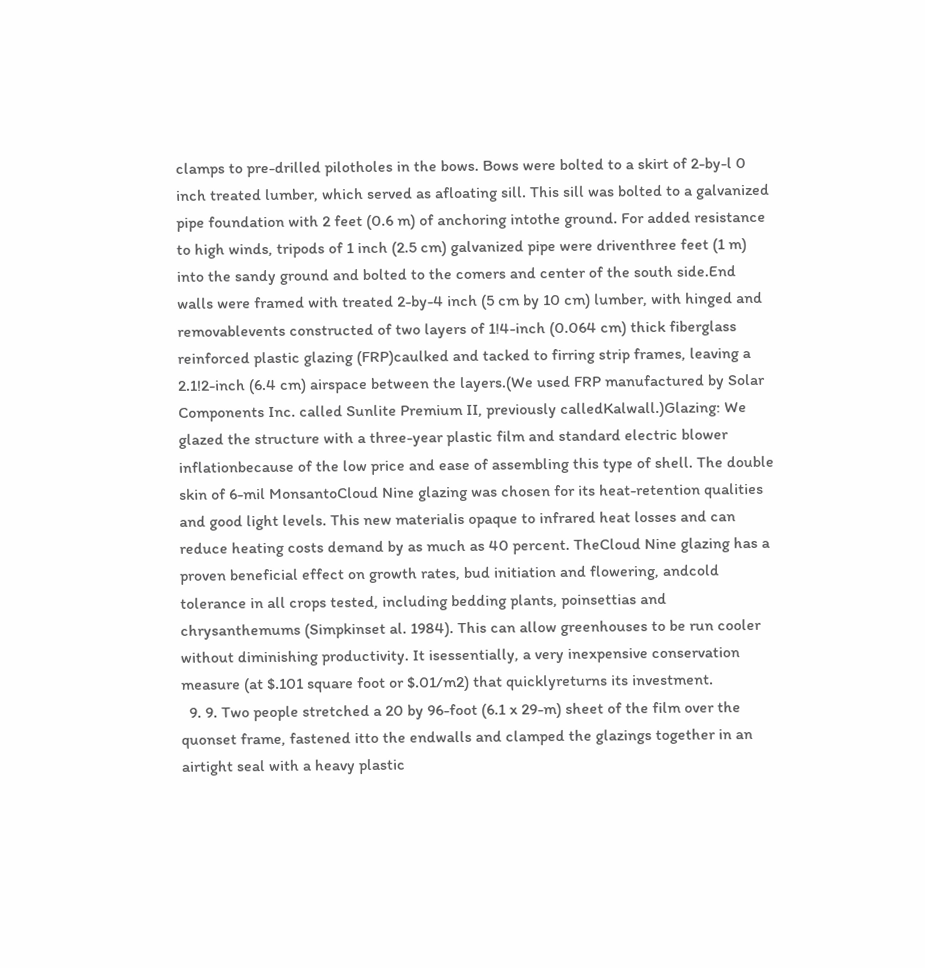clamps to pre-drilled pilotholes in the bows. Bows were bolted to a skirt of 2-by-l 0 inch treated lumber, which served as afloating sill. This sill was bolted to a galvanized pipe foundation with 2 feet (0.6 m) of anchoring intothe ground. For added resistance to high winds, tripods of 1 inch (2.5 cm) galvanized pipe were driventhree feet (1 m) into the sandy ground and bolted to the comers and center of the south side.End walls were framed with treated 2-by-4 inch (5 cm by 10 cm) lumber, with hinged and removablevents constructed of two layers of 1!4-inch (0.064 cm) thick fiberglass reinforced plastic glazing (FRP)caulked and tacked to firring strip frames, leaving a 2.1!2-inch (6.4 cm) airspace between the layers.(We used FRP manufactured by Solar Components Inc. called Sunlite Premium II, previously calledKalwall.)Glazing: We glazed the structure with a three-year plastic film and standard electric blower inflationbecause of the low price and ease of assembling this type of shell. The double skin of 6-mil MonsantoCloud Nine glazing was chosen for its heat-retention qualities and good light levels. This new materialis opaque to infrared heat losses and can reduce heating costs demand by as much as 40 percent. TheCloud Nine glazing has a proven beneficial effect on growth rates, bud initiation and flowering, andcold tolerance in all crops tested, including bedding plants, poinsettias and chrysanthemums (Simpkinset al. 1984). This can allow greenhouses to be run cooler without diminishing productivity. It isessentially, a very inexpensive conservation measure (at $.101 square foot or $.01/m2) that quicklyreturns its investment.
  9. 9. Two people stretched a 20 by 96-foot (6.1 x 29-m) sheet of the film over the quonset frame, fastened itto the endwalls and clamped the glazings together in an airtight seal with a heavy plastic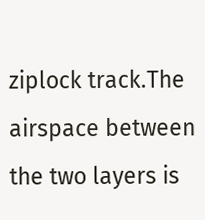ziplock track.The airspace between the two layers is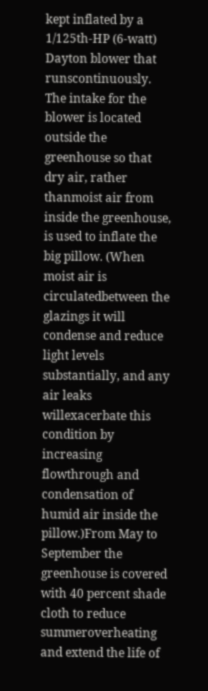kept inflated by a 1/125th-HP (6-watt) Dayton blower that runscontinuously. The intake for the blower is located outside the greenhouse so that dry air, rather thanmoist air from inside the greenhouse, is used to inflate the big pillow. (When moist air is circulatedbetween the glazings it will condense and reduce light levels substantially, and any air leaks willexacerbate this condition by increasing flowthrough and condensation of humid air inside the pillow.)From May to September the greenhouse is covered with 40 percent shade cloth to reduce summeroverheating and extend the life of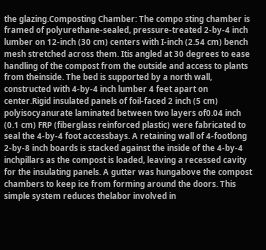the glazing.Composting Chamber: The compo sting chamber is framed of polyurethane-sealed, pressure-treated 2-by-4 inch lumber on 12-inch (30 cm) centers with I-inch (2.54 cm) bench mesh stretched across them. Itis angled at 30 degrees to ease handling of the compost from the outside and access to plants from theinside. The bed is supported by a north wall, constructed with 4-by-4 inch lumber 4 feet apart on center.Rigid insulated panels of foil-faced 2 inch (5 cm) polyisocyanurate laminated between two layers of0.04 inch (0.1 cm) FRP (fiberglass reinforced plastic) were fabricated to seal the 4-by-4 foot accessbays. A retaining wall of 4-footlong 2-by-8 inch boards is stacked against the inside of the 4-by-4 inchpillars as the compost is loaded, leaving a recessed cavity for the insulating panels. A gutter was hungabove the compost chambers to keep ice from forming around the doors. This simple system reduces thelabor involved in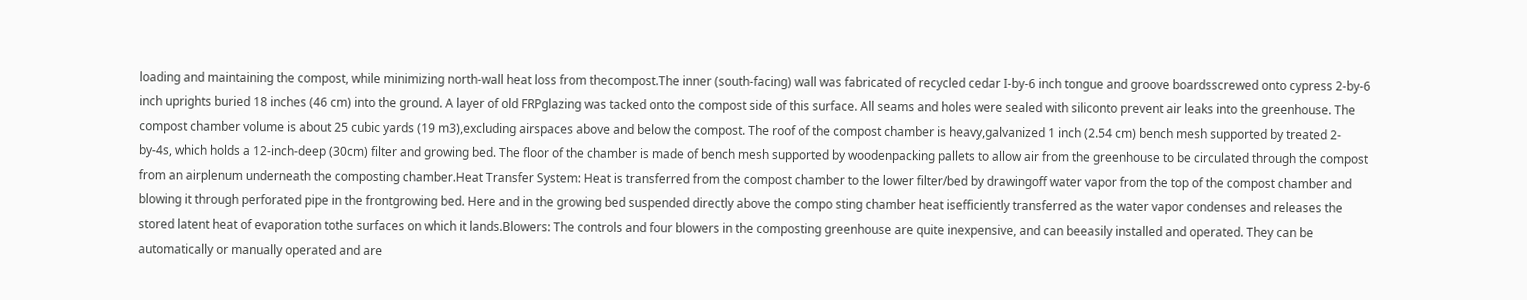loading and maintaining the compost, while minimizing north-wall heat loss from thecompost.The inner (south-facing) wall was fabricated of recycled cedar I-by-6 inch tongue and groove boardsscrewed onto cypress 2-by-6 inch uprights buried 18 inches (46 cm) into the ground. A layer of old FRPglazing was tacked onto the compost side of this surface. All seams and holes were sealed with siliconto prevent air leaks into the greenhouse. The compost chamber volume is about 25 cubic yards (19 m3),excluding airspaces above and below the compost. The roof of the compost chamber is heavy,galvanized 1 inch (2.54 cm) bench mesh supported by treated 2-by-4s, which holds a 12-inch-deep (30cm) filter and growing bed. The floor of the chamber is made of bench mesh supported by woodenpacking pallets to allow air from the greenhouse to be circulated through the compost from an airplenum underneath the composting chamber.Heat Transfer System: Heat is transferred from the compost chamber to the lower filter/bed by drawingoff water vapor from the top of the compost chamber and blowing it through perforated pipe in the frontgrowing bed. Here and in the growing bed suspended directly above the compo sting chamber heat isefficiently transferred as the water vapor condenses and releases the stored latent heat of evaporation tothe surfaces on which it lands.Blowers: The controls and four blowers in the composting greenhouse are quite inexpensive, and can beeasily installed and operated. They can be automatically or manually operated and are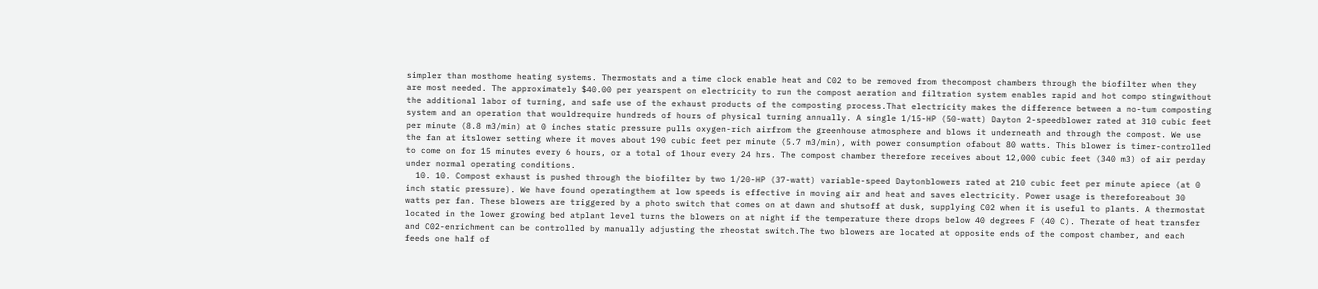simpler than mosthome heating systems. Thermostats and a time clock enable heat and C02 to be removed from thecompost chambers through the biofilter when they are most needed. The approximately $40.00 per yearspent on electricity to run the compost aeration and filtration system enables rapid and hot compo stingwithout the additional labor of turning, and safe use of the exhaust products of the composting process.That electricity makes the difference between a no-tum composting system and an operation that wouldrequire hundreds of hours of physical turning annually. A single 1/15-HP (50-watt) Dayton 2-speedblower rated at 310 cubic feet per minute (8.8 m3/min) at 0 inches static pressure pulls oxygen-rich airfrom the greenhouse atmosphere and blows it underneath and through the compost. We use the fan at itslower setting where it moves about 190 cubic feet per minute (5.7 m3/min), with power consumption ofabout 80 watts. This blower is timer-controlled to come on for 15 minutes every 6 hours, or a total of 1hour every 24 hrs. The compost chamber therefore receives about 12,000 cubic feet (340 m3) of air perday under normal operating conditions.
  10. 10. Compost exhaust is pushed through the biofilter by two 1/20-HP (37-watt) variable-speed Daytonblowers rated at 210 cubic feet per minute apiece (at 0 inch static pressure). We have found operatingthem at low speeds is effective in moving air and heat and saves electricity. Power usage is thereforeabout 30 watts per fan. These blowers are triggered by a photo switch that comes on at dawn and shutsoff at dusk, supplying C02 when it is useful to plants. A thermostat located in the lower growing bed atplant level turns the blowers on at night if the temperature there drops below 40 degrees F (40 C). Therate of heat transfer and C02-enrichment can be controlled by manually adjusting the rheostat switch.The two blowers are located at opposite ends of the compost chamber, and each feeds one half of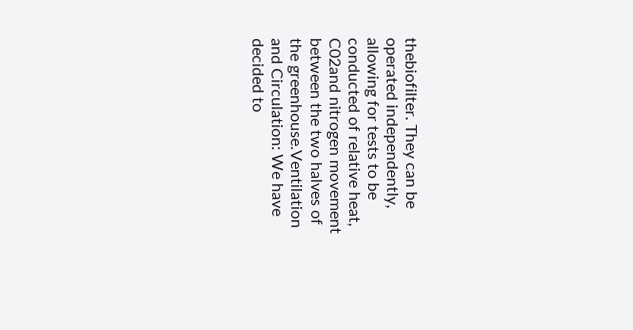thebiofilter. They can be operated independently, allowing for tests to be conducted of relative heat, C02and nitrogen movement between the two halves of the greenhouse.Ventilation and Circulation: We have decided to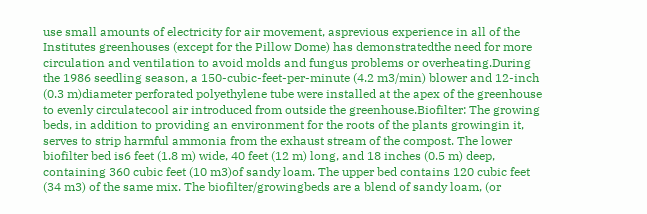use small amounts of electricity for air movement, asprevious experience in all of the Institutes greenhouses (except for the Pillow Dome) has demonstratedthe need for more circulation and ventilation to avoid molds and fungus problems or overheating.During the 1986 seedling season, a 150-cubic-feet-per-minute (4.2 m3/min) blower and 12-inch (0.3 m)diameter perforated polyethylene tube were installed at the apex of the greenhouse to evenly circulatecool air introduced from outside the greenhouse.Biofilter: The growing beds, in addition to providing an environment for the roots of the plants growingin it, serves to strip harmful ammonia from the exhaust stream of the compost. The lower biofilter bed is6 feet (1.8 m) wide, 40 feet (12 m) long, and 18 inches (0.5 m) deep, containing 360 cubic feet (10 m3)of sandy loam. The upper bed contains 120 cubic feet (34 m3) of the same mix. The biofilter/growingbeds are a blend of sandy loam, (or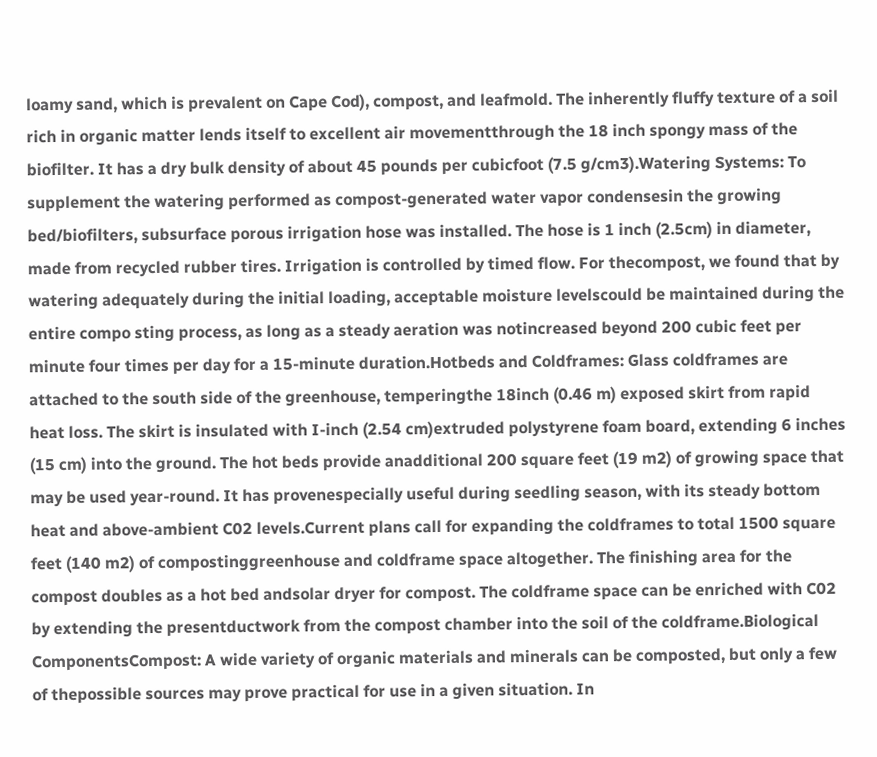loamy sand, which is prevalent on Cape Cod), compost, and leafmold. The inherently fluffy texture of a soil rich in organic matter lends itself to excellent air movementthrough the 18 inch spongy mass of the biofilter. It has a dry bulk density of about 45 pounds per cubicfoot (7.5 g/cm3).Watering Systems: To supplement the watering performed as compost-generated water vapor condensesin the growing bed/biofilters, subsurface porous irrigation hose was installed. The hose is 1 inch (2.5cm) in diameter, made from recycled rubber tires. Irrigation is controlled by timed flow. For thecompost, we found that by watering adequately during the initial loading, acceptable moisture levelscould be maintained during the entire compo sting process, as long as a steady aeration was notincreased beyond 200 cubic feet per minute four times per day for a 15-minute duration.Hotbeds and Coldframes: Glass coldframes are attached to the south side of the greenhouse, temperingthe 18inch (0.46 m) exposed skirt from rapid heat loss. The skirt is insulated with I-inch (2.54 cm)extruded polystyrene foam board, extending 6 inches (15 cm) into the ground. The hot beds provide anadditional 200 square feet (19 m2) of growing space that may be used year-round. It has provenespecially useful during seedling season, with its steady bottom heat and above-ambient C02 levels.Current plans call for expanding the coldframes to total 1500 square feet (140 m2) of compostinggreenhouse and coldframe space altogether. The finishing area for the compost doubles as a hot bed andsolar dryer for compost. The coldframe space can be enriched with C02 by extending the presentductwork from the compost chamber into the soil of the coldframe.Biological ComponentsCompost: A wide variety of organic materials and minerals can be composted, but only a few of thepossible sources may prove practical for use in a given situation. In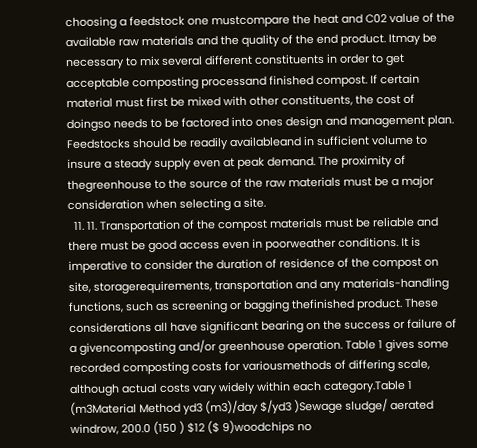choosing a feedstock one mustcompare the heat and C02 value of the available raw materials and the quality of the end product. Itmay be necessary to mix several different constituents in order to get acceptable composting processand finished compost. If certain material must first be mixed with other constituents, the cost of doingso needs to be factored into ones design and management plan. Feedstocks should be readily availableand in sufficient volume to insure a steady supply even at peak demand. The proximity of thegreenhouse to the source of the raw materials must be a major consideration when selecting a site.
  11. 11. Transportation of the compost materials must be reliable and there must be good access even in poorweather conditions. It is imperative to consider the duration of residence of the compost on site, storagerequirements, transportation and any materials-handling functions, such as screening or bagging thefinished product. These considerations all have significant bearing on the success or failure of a givencomposting and/or greenhouse operation. Table 1 gives some recorded composting costs for variousmethods of differing scale, although actual costs vary widely within each category.Table 1 (m3Material Method yd3 (m3)/day $/yd3 )Sewage sludge/ aerated windrow, 200.0 (150 ) $12 ($ 9)woodchips no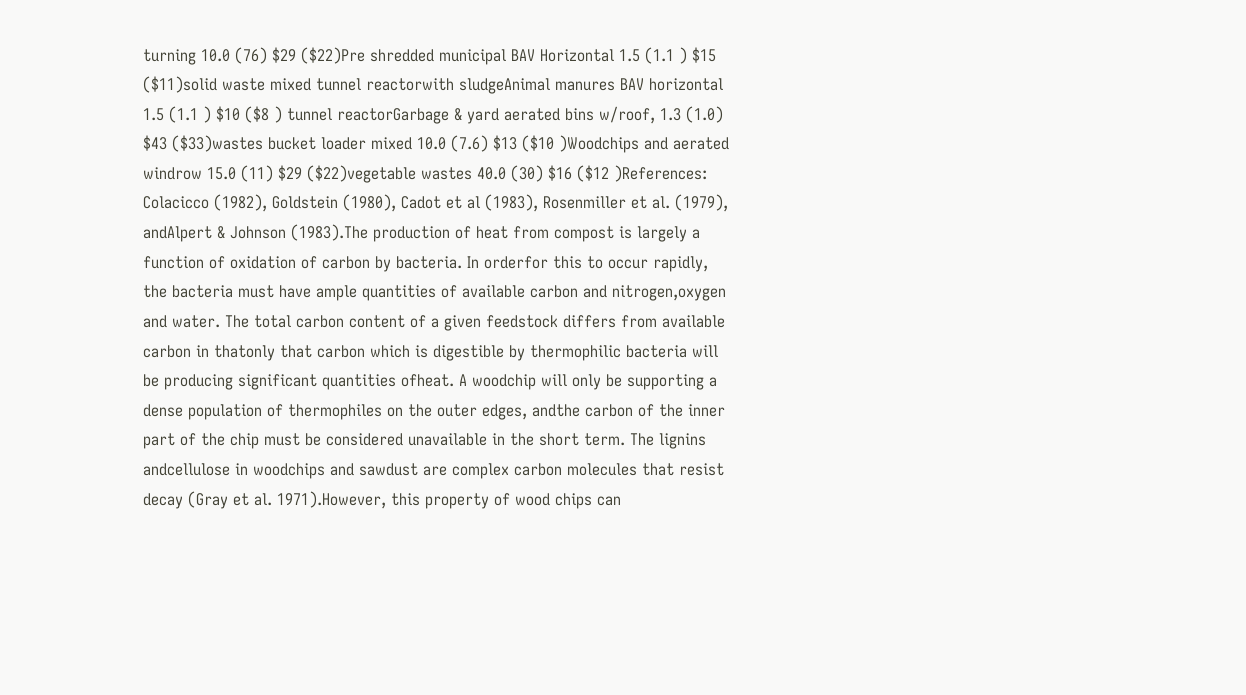turning 10.0 (76) $29 ($22)Pre shredded municipal BAV Horizontal 1.5 (1.1 ) $15 ($11)solid waste mixed tunnel reactorwith sludgeAnimal manures BAV horizontal 1.5 (1.1 ) $10 ($8 ) tunnel reactorGarbage & yard aerated bins w/roof, 1.3 (1.0) $43 ($33)wastes bucket loader mixed 10.0 (7.6) $13 ($10 )Woodchips and aerated windrow 15.0 (11) $29 ($22)vegetable wastes 40.0 (30) $16 ($12 )References: Colacicco (1982), Goldstein (1980), Cadot et al (1983), Rosenmiller et al. (1979), andAlpert & Johnson (1983).The production of heat from compost is largely a function of oxidation of carbon by bacteria. In orderfor this to occur rapidly, the bacteria must have ample quantities of available carbon and nitrogen,oxygen and water. The total carbon content of a given feedstock differs from available carbon in thatonly that carbon which is digestible by thermophilic bacteria will be producing significant quantities ofheat. A woodchip will only be supporting a dense population of thermophiles on the outer edges, andthe carbon of the inner part of the chip must be considered unavailable in the short term. The lignins andcellulose in woodchips and sawdust are complex carbon molecules that resist decay (Gray et al. 1971).However, this property of wood chips can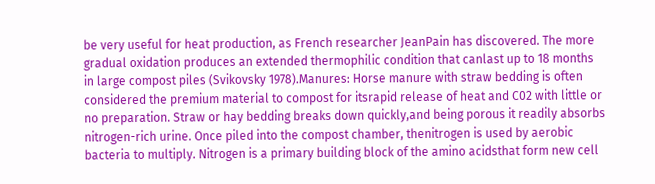be very useful for heat production, as French researcher JeanPain has discovered. The more gradual oxidation produces an extended thermophilic condition that canlast up to 18 months in large compost piles (Svikovsky 1978).Manures: Horse manure with straw bedding is often considered the premium material to compost for itsrapid release of heat and C02 with little or no preparation. Straw or hay bedding breaks down quickly,and being porous it readily absorbs nitrogen-rich urine. Once piled into the compost chamber, thenitrogen is used by aerobic bacteria to multiply. Nitrogen is a primary building block of the amino acidsthat form new cell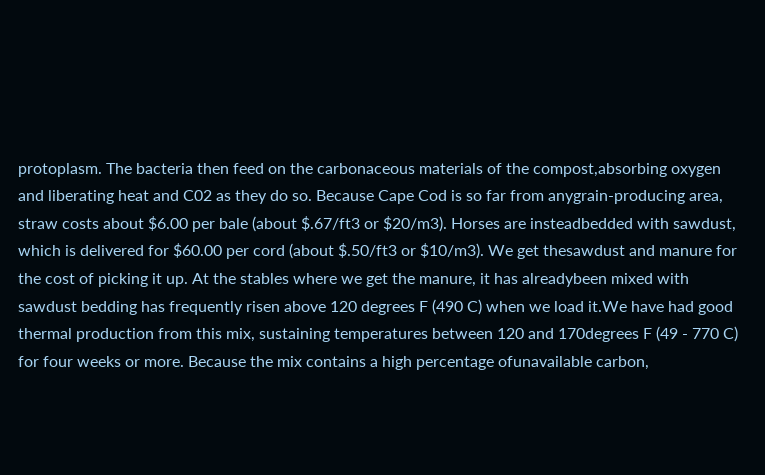protoplasm. The bacteria then feed on the carbonaceous materials of the compost,absorbing oxygen and liberating heat and C02 as they do so. Because Cape Cod is so far from anygrain-producing area, straw costs about $6.00 per bale (about $.67/ft3 or $20/m3). Horses are insteadbedded with sawdust, which is delivered for $60.00 per cord (about $.50/ft3 or $10/m3). We get thesawdust and manure for the cost of picking it up. At the stables where we get the manure, it has alreadybeen mixed with sawdust bedding has frequently risen above 120 degrees F (490 C) when we load it.We have had good thermal production from this mix, sustaining temperatures between 120 and 170degrees F (49 - 770 C) for four weeks or more. Because the mix contains a high percentage ofunavailable carbon,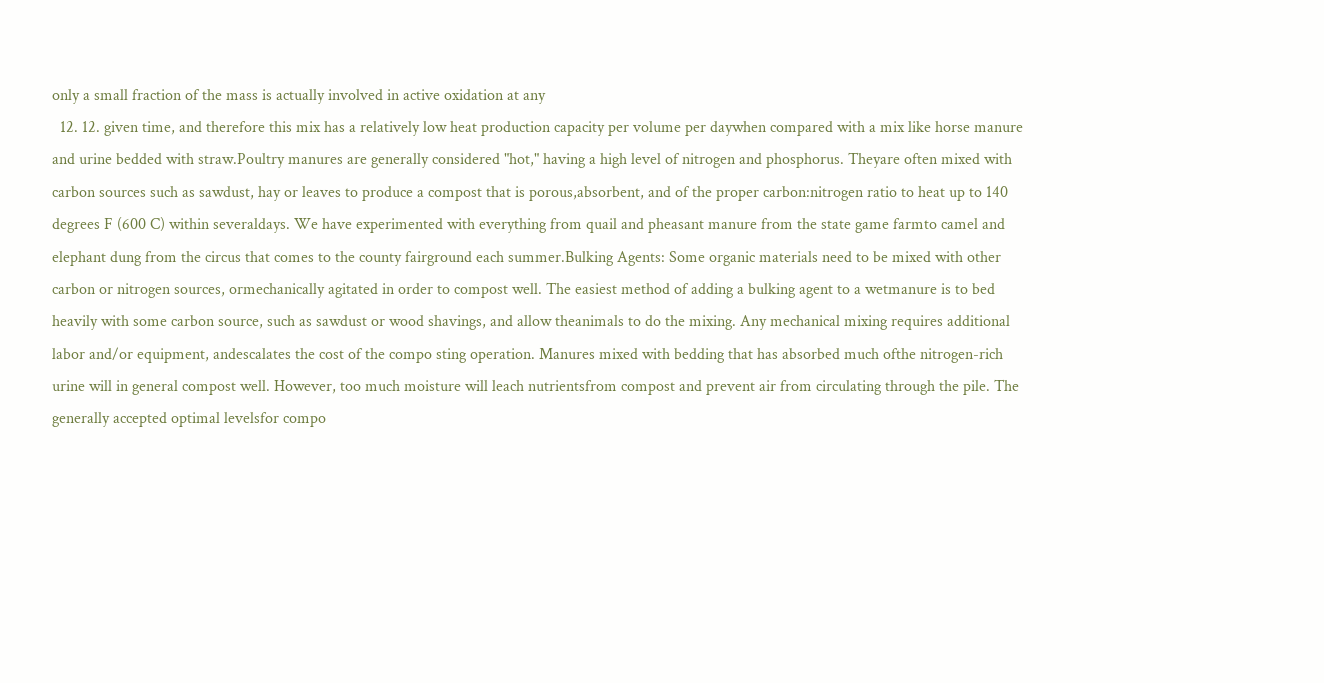only a small fraction of the mass is actually involved in active oxidation at any
  12. 12. given time, and therefore this mix has a relatively low heat production capacity per volume per daywhen compared with a mix like horse manure and urine bedded with straw.Poultry manures are generally considered "hot," having a high level of nitrogen and phosphorus. Theyare often mixed with carbon sources such as sawdust, hay or leaves to produce a compost that is porous,absorbent, and of the proper carbon:nitrogen ratio to heat up to 140 degrees F (600 C) within severaldays. We have experimented with everything from quail and pheasant manure from the state game farmto camel and elephant dung from the circus that comes to the county fairground each summer.Bulking Agents: Some organic materials need to be mixed with other carbon or nitrogen sources, ormechanically agitated in order to compost well. The easiest method of adding a bulking agent to a wetmanure is to bed heavily with some carbon source, such as sawdust or wood shavings, and allow theanimals to do the mixing. Any mechanical mixing requires additional labor and/or equipment, andescalates the cost of the compo sting operation. Manures mixed with bedding that has absorbed much ofthe nitrogen-rich urine will in general compost well. However, too much moisture will leach nutrientsfrom compost and prevent air from circulating through the pile. The generally accepted optimal levelsfor compo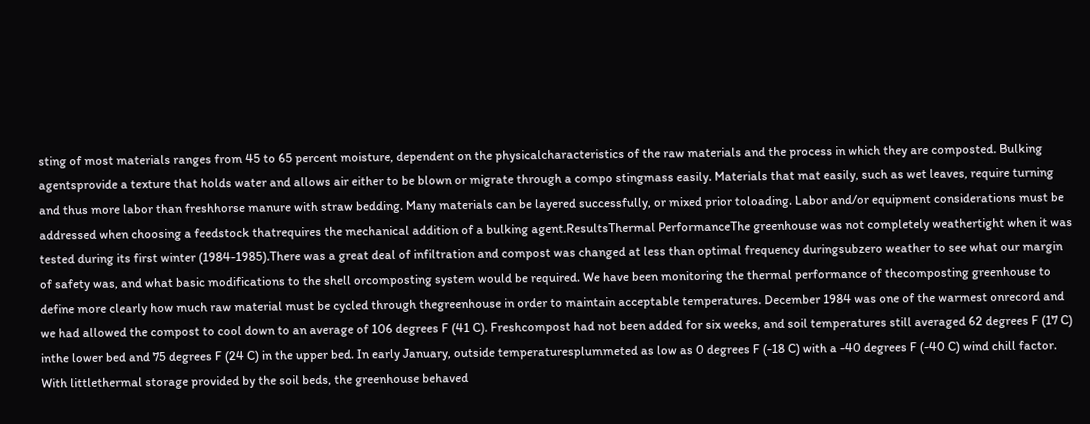sting of most materials ranges from 45 to 65 percent moisture, dependent on the physicalcharacteristics of the raw materials and the process in which they are composted. Bulking agentsprovide a texture that holds water and allows air either to be blown or migrate through a compo stingmass easily. Materials that mat easily, such as wet leaves, require turning and thus more labor than freshhorse manure with straw bedding. Many materials can be layered successfully, or mixed prior toloading. Labor and/or equipment considerations must be addressed when choosing a feedstock thatrequires the mechanical addition of a bulking agent.ResultsThermal PerformanceThe greenhouse was not completely weathertight when it was tested during its first winter (1984-1985).There was a great deal of infiltration and compost was changed at less than optimal frequency duringsubzero weather to see what our margin of safety was, and what basic modifications to the shell orcomposting system would be required. We have been monitoring the thermal performance of thecomposting greenhouse to define more clearly how much raw material must be cycled through thegreenhouse in order to maintain acceptable temperatures. December 1984 was one of the warmest onrecord and we had allowed the compost to cool down to an average of 106 degrees F (41 C). Freshcompost had not been added for six weeks, and soil temperatures still averaged 62 degrees F (17 C) inthe lower bed and 75 degrees F (24 C) in the upper bed. In early January, outside temperaturesplummeted as low as 0 degrees F (-18 C) with a -40 degrees F (-40 C) wind chill factor. With littlethermal storage provided by the soil beds, the greenhouse behaved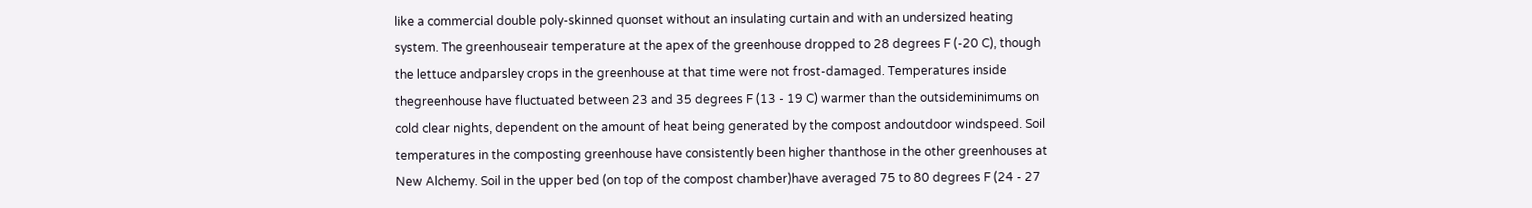like a commercial double poly-skinned quonset without an insulating curtain and with an undersized heating system. The greenhouseair temperature at the apex of the greenhouse dropped to 28 degrees F (-20 C), though the lettuce andparsley crops in the greenhouse at that time were not frost-damaged. Temperatures inside thegreenhouse have fluctuated between 23 and 35 degrees F (13 - 19 C) warmer than the outsideminimums on cold clear nights, dependent on the amount of heat being generated by the compost andoutdoor windspeed. Soil temperatures in the composting greenhouse have consistently been higher thanthose in the other greenhouses at New Alchemy. Soil in the upper bed (on top of the compost chamber)have averaged 75 to 80 degrees F (24 - 27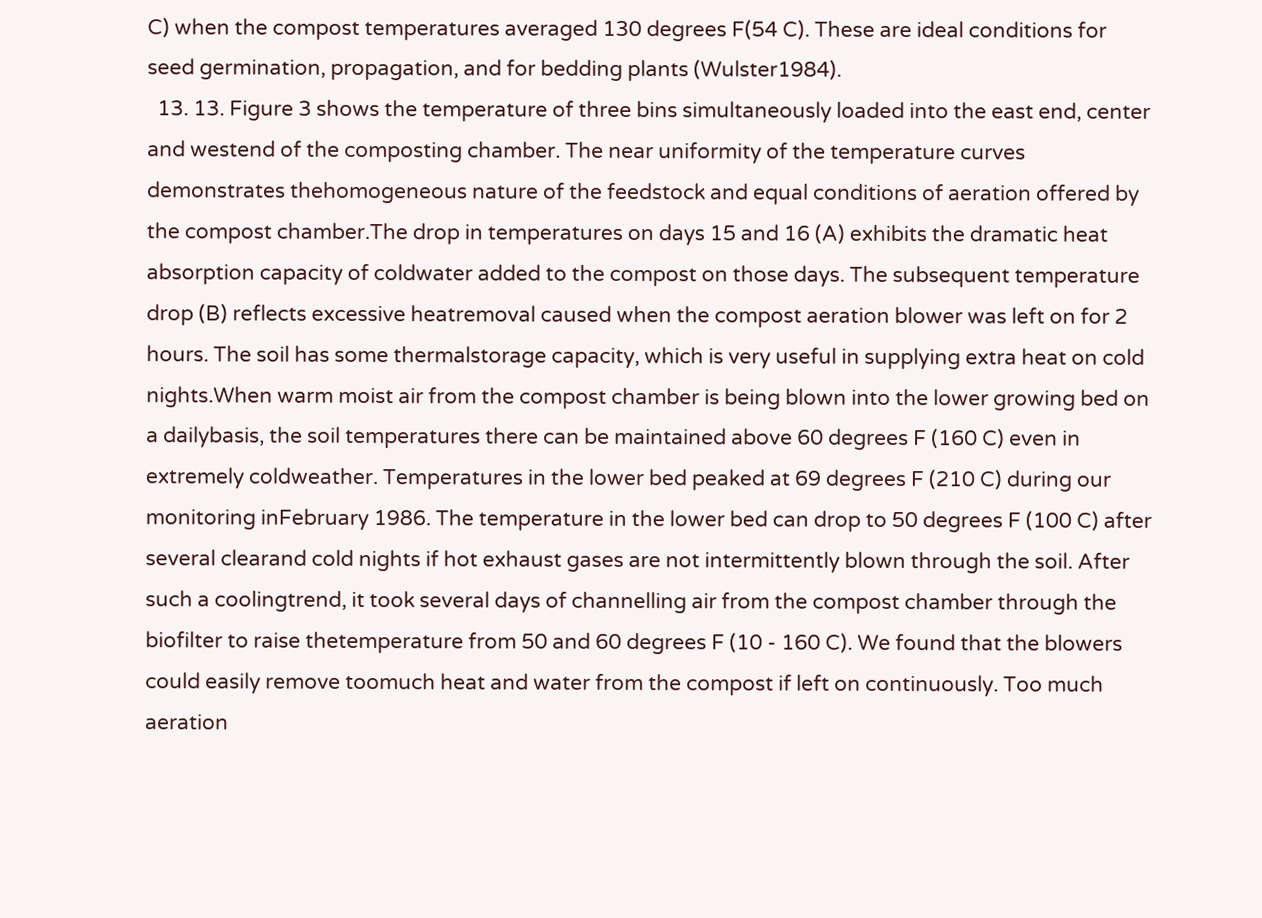C) when the compost temperatures averaged 130 degrees F(54 C). These are ideal conditions for seed germination, propagation, and for bedding plants (Wulster1984).
  13. 13. Figure 3 shows the temperature of three bins simultaneously loaded into the east end, center and westend of the composting chamber. The near uniformity of the temperature curves demonstrates thehomogeneous nature of the feedstock and equal conditions of aeration offered by the compost chamber.The drop in temperatures on days 15 and 16 (A) exhibits the dramatic heat absorption capacity of coldwater added to the compost on those days. The subsequent temperature drop (B) reflects excessive heatremoval caused when the compost aeration blower was left on for 2 hours. The soil has some thermalstorage capacity, which is very useful in supplying extra heat on cold nights.When warm moist air from the compost chamber is being blown into the lower growing bed on a dailybasis, the soil temperatures there can be maintained above 60 degrees F (160 C) even in extremely coldweather. Temperatures in the lower bed peaked at 69 degrees F (210 C) during our monitoring inFebruary 1986. The temperature in the lower bed can drop to 50 degrees F (100 C) after several clearand cold nights if hot exhaust gases are not intermittently blown through the soil. After such a coolingtrend, it took several days of channelling air from the compost chamber through the biofilter to raise thetemperature from 50 and 60 degrees F (10 - 160 C). We found that the blowers could easily remove toomuch heat and water from the compost if left on continuously. Too much aeration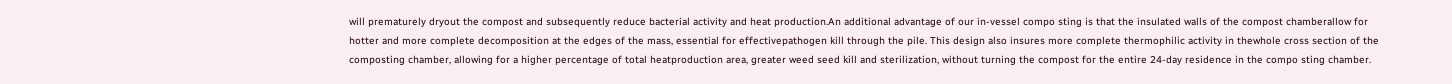will prematurely dryout the compost and subsequently reduce bacterial activity and heat production.An additional advantage of our in-vessel compo sting is that the insulated walls of the compost chamberallow for hotter and more complete decomposition at the edges of the mass, essential for effectivepathogen kill through the pile. This design also insures more complete thermophilic activity in thewhole cross section of the composting chamber, allowing for a higher percentage of total heatproduction area, greater weed seed kill and sterilization, without turning the compost for the entire 24-day residence in the compo sting chamber.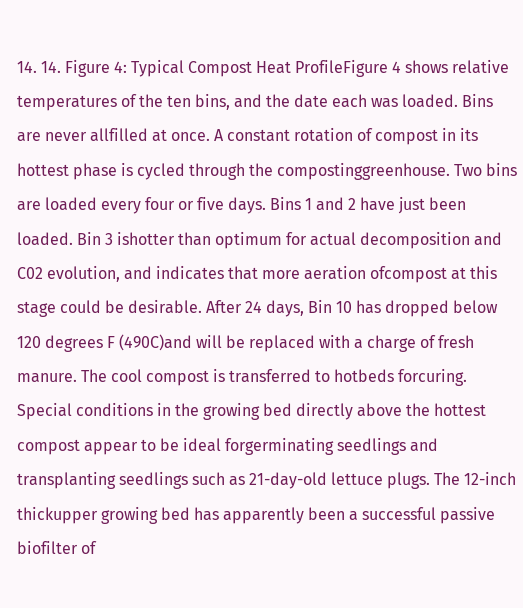14. 14. Figure 4: Typical Compost Heat ProfileFigure 4 shows relative temperatures of the ten bins, and the date each was loaded. Bins are never allfilled at once. A constant rotation of compost in its hottest phase is cycled through the compostinggreenhouse. Two bins are loaded every four or five days. Bins 1 and 2 have just been loaded. Bin 3 ishotter than optimum for actual decomposition and C02 evolution, and indicates that more aeration ofcompost at this stage could be desirable. After 24 days, Bin 10 has dropped below 120 degrees F (490C)and will be replaced with a charge of fresh manure. The cool compost is transferred to hotbeds forcuring. Special conditions in the growing bed directly above the hottest compost appear to be ideal forgerminating seedlings and transplanting seedlings such as 21-day-old lettuce plugs. The 12-inch thickupper growing bed has apparently been a successful passive biofilter of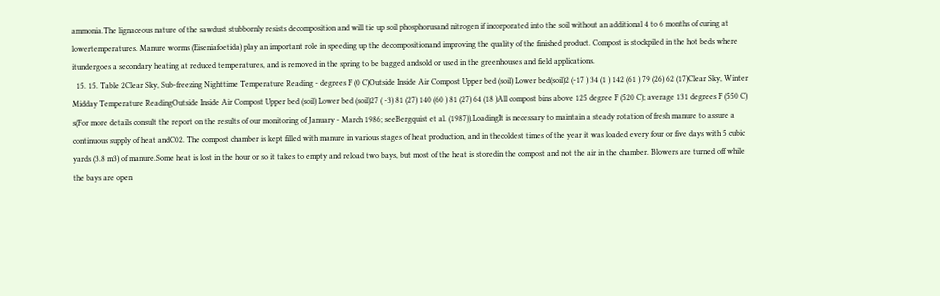ammonia.The lignaceous nature of the sawdust stubbornly resists decomposition and will tie up soil phosphorusand nitrogen if incorporated into the soil without an additional 4 to 6 months of curing at lowertemperatures. Manure worms (Eiseniafoetida) play an important role in speeding up the decompositionand improving the quality of the finished product. Compost is stockpiled in the hot beds where itundergoes a secondary heating at reduced temperatures, and is removed in the spring to be bagged andsold or used in the greenhouses and field applications.
  15. 15. Table 2Clear Sky, Sub-freezing Nighttime Temperature Reading - degrees F (0 C)Outside Inside Air Compost Upper bed (soil) Lower bed(soil)2 (-17 ) 34 (1 ) 142 (61 ) 79 (26) 62 (17)Clear Sky, Winter Midday Temperature ReadingOutside Inside Air Compost Upper bed (soil) Lower bed (soil)27 ( -3) 81 (27) 140 (60 ) 81 (27) 64 (18 )All compost bins above 125 degree F (520 C); average 131 degrees F (550 C) s(For more details consult the report on the results of our monitoring of January - March 1986; seeBergquist et al. (1987)).LoadingIt is necessary to maintain a steady rotation of fresh manure to assure a continuous supply of heat andC02. The compost chamber is kept filled with manure in various stages of heat production, and in thecoldest times of the year it was loaded every four or five days with 5 cubic yards (3.8 m3) of manure.Some heat is lost in the hour or so it takes to empty and reload two bays, but most of the heat is storedin the compost and not the air in the chamber. Blowers are turned off while the bays are open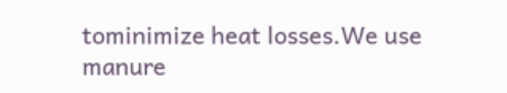tominimize heat losses.We use manure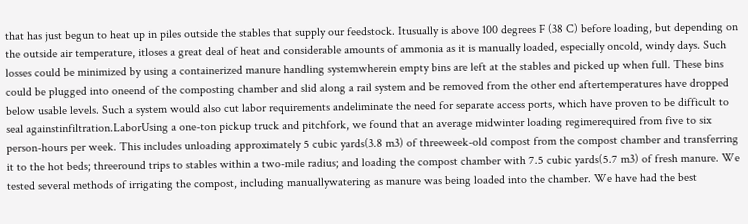that has just begun to heat up in piles outside the stables that supply our feedstock. Itusually is above 100 degrees F (38 C) before loading, but depending on the outside air temperature, itloses a great deal of heat and considerable amounts of ammonia as it is manually loaded, especially oncold, windy days. Such losses could be minimized by using a containerized manure handling systemwherein empty bins are left at the stables and picked up when full. These bins could be plugged into oneend of the composting chamber and slid along a rail system and be removed from the other end aftertemperatures have dropped below usable levels. Such a system would also cut labor requirements andeliminate the need for separate access ports, which have proven to be difficult to seal againstinfiltration.LaborUsing a one-ton pickup truck and pitchfork, we found that an average midwinter loading regimerequired from five to six person-hours per week. This includes unloading approximately 5 cubic yards(3.8 m3) of threeweek-old compost from the compost chamber and transferring it to the hot beds; threeround trips to stables within a two-mile radius; and loading the compost chamber with 7.5 cubic yards(5.7 m3) of fresh manure. We tested several methods of irrigating the compost, including manuallywatering as manure was being loaded into the chamber. We have had the best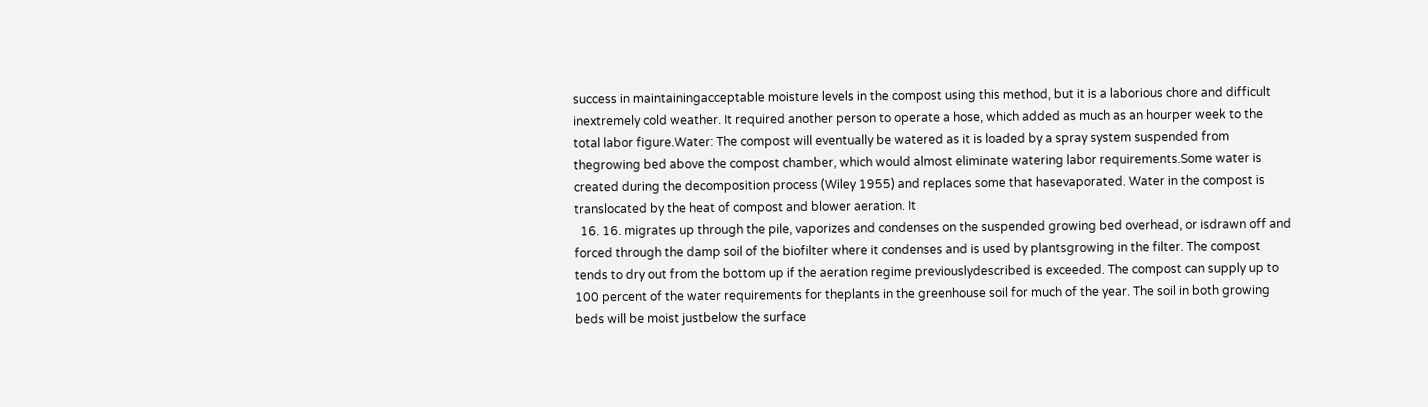success in maintainingacceptable moisture levels in the compost using this method, but it is a laborious chore and difficult inextremely cold weather. It required another person to operate a hose, which added as much as an hourper week to the total labor figure.Water: The compost will eventually be watered as it is loaded by a spray system suspended from thegrowing bed above the compost chamber, which would almost eliminate watering labor requirements.Some water is created during the decomposition process (Wiley 1955) and replaces some that hasevaporated. Water in the compost is translocated by the heat of compost and blower aeration. It
  16. 16. migrates up through the pile, vaporizes and condenses on the suspended growing bed overhead, or isdrawn off and forced through the damp soil of the biofilter where it condenses and is used by plantsgrowing in the filter. The compost tends to dry out from the bottom up if the aeration regime previouslydescribed is exceeded. The compost can supply up to 100 percent of the water requirements for theplants in the greenhouse soil for much of the year. The soil in both growing beds will be moist justbelow the surface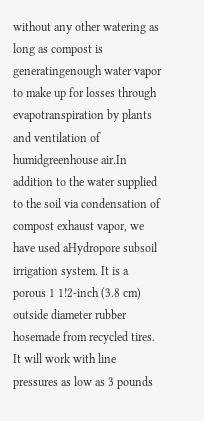without any other watering as long as compost is generatingenough water vapor to make up for losses through evapotranspiration by plants and ventilation of humidgreenhouse air.In addition to the water supplied to the soil via condensation of compost exhaust vapor, we have used aHydropore subsoil irrigation system. It is a porous 1 1!2-inch (3.8 cm) outside diameter rubber hosemade from recycled tires. It will work with line pressures as low as 3 pounds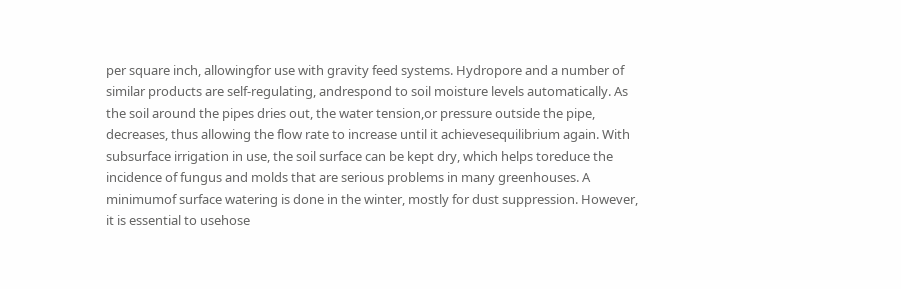per square inch, allowingfor use with gravity feed systems. Hydropore and a number of similar products are self-regulating, andrespond to soil moisture levels automatically. As the soil around the pipes dries out, the water tension,or pressure outside the pipe, decreases, thus allowing the flow rate to increase until it achievesequilibrium again. With subsurface irrigation in use, the soil surface can be kept dry, which helps toreduce the incidence of fungus and molds that are serious problems in many greenhouses. A minimumof surface watering is done in the winter, mostly for dust suppression. However, it is essential to usehose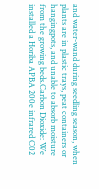and water-wand during seedling season, when plants are in plastic trays, peat containers or hangingpots, and unable to absorb moisture from the growing beds.Carbon Dioxide: We installed a Horiba APBA 200e infrared C02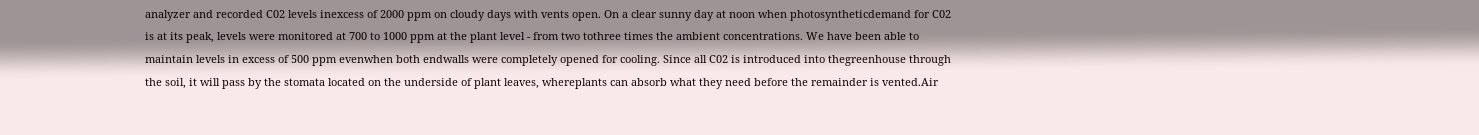analyzer and recorded C02 levels inexcess of 2000 ppm on cloudy days with vents open. On a clear sunny day at noon when photosyntheticdemand for C02 is at its peak, levels were monitored at 700 to 1000 ppm at the plant level - from two tothree times the ambient concentrations. We have been able to maintain levels in excess of 500 ppm evenwhen both endwalls were completely opened for cooling. Since all C02 is introduced into thegreenhouse through the soil, it will pass by the stomata located on the underside of plant leaves, whereplants can absorb what they need before the remainder is vented.Air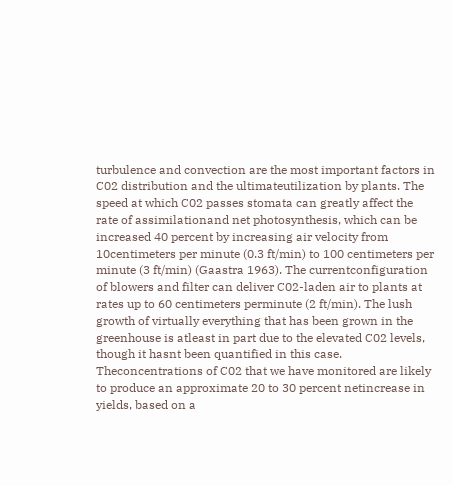turbulence and convection are the most important factors in C02 distribution and the ultimateutilization by plants. The speed at which C02 passes stomata can greatly affect the rate of assimilationand net photosynthesis, which can be increased 40 percent by increasing air velocity from 10centimeters per minute (0.3 ft/min) to 100 centimeters per minute (3 ft/min) (Gaastra 1963). The currentconfiguration of blowers and filter can deliver C02-laden air to plants at rates up to 60 centimeters perminute (2 ft/min). The lush growth of virtually everything that has been grown in the greenhouse is atleast in part due to the elevated C02 levels, though it hasnt been quantified in this case. Theconcentrations of C02 that we have monitored are likely to produce an approximate 20 to 30 percent netincrease in yields, based on a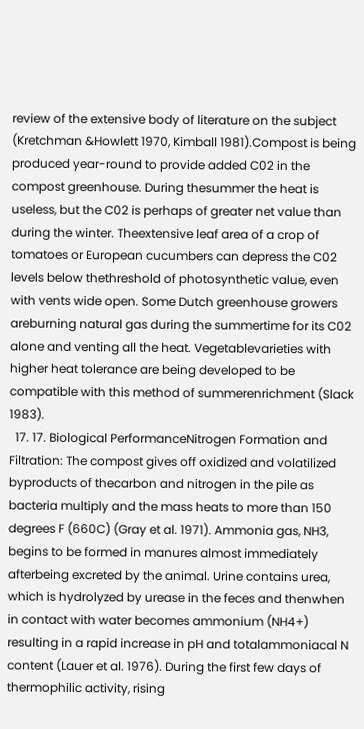review of the extensive body of literature on the subject (Kretchman &Howlett 1970, Kimball 1981).Compost is being produced year-round to provide added C02 in the compost greenhouse. During thesummer the heat is useless, but the C02 is perhaps of greater net value than during the winter. Theextensive leaf area of a crop of tomatoes or European cucumbers can depress the C02 levels below thethreshold of photosynthetic value, even with vents wide open. Some Dutch greenhouse growers areburning natural gas during the summertime for its C02 alone and venting all the heat. Vegetablevarieties with higher heat tolerance are being developed to be compatible with this method of summerenrichment (Slack 1983).
  17. 17. Biological PerformanceNitrogen Formation and Filtration: The compost gives off oxidized and volatilized byproducts of thecarbon and nitrogen in the pile as bacteria multiply and the mass heats to more than 150 degrees F (660C) (Gray et al. 1971). Ammonia gas, NH3, begins to be formed in manures almost immediately afterbeing excreted by the animal. Urine contains urea, which is hydrolyzed by urease in the feces and thenwhen in contact with water becomes ammonium (NH4+) resulting in a rapid increase in pH and totalammoniacal N content (Lauer et al. 1976). During the first few days of thermophilic activity, rising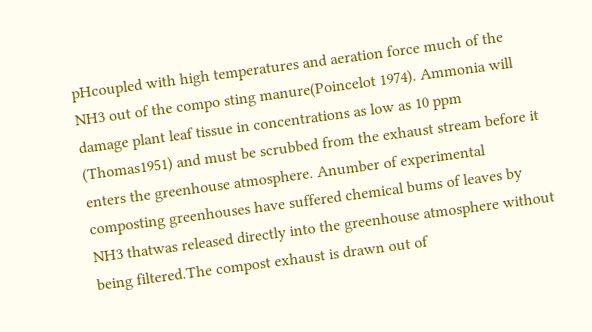pHcoupled with high temperatures and aeration force much of the NH3 out of the compo sting manure(Poincelot 1974). Ammonia will damage plant leaf tissue in concentrations as low as 10 ppm (Thomas1951) and must be scrubbed from the exhaust stream before it enters the greenhouse atmosphere. Anumber of experimental composting greenhouses have suffered chemical bums of leaves by NH3 thatwas released directly into the greenhouse atmosphere without being filtered.The compost exhaust is drawn out of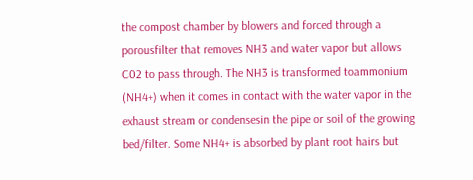the compost chamber by blowers and forced through a porousfilter that removes NH3 and water vapor but allows C02 to pass through. The NH3 is transformed toammonium (NH4+) when it comes in contact with the water vapor in the exhaust stream or condensesin the pipe or soil of the growing bed/filter. Some NH4+ is absorbed by plant root hairs but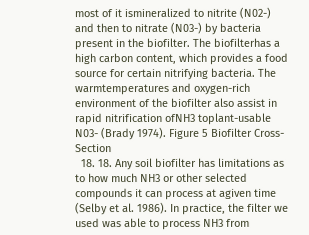most of it ismineralized to nitrite (N02-) and then to nitrate (N03-) by bacteria present in the biofilter. The biofilterhas a high carbon content, which provides a food source for certain nitrifying bacteria. The warmtemperatures and oxygen-rich environment of the biofilter also assist in rapid nitrification ofNH3 toplant-usable N03- (Brady 1974). Figure 5 Biofilter Cross-Section
  18. 18. Any soil biofilter has limitations as to how much NH3 or other selected compounds it can process at agiven time (Selby et al. 1986). In practice, the filter we used was able to process NH3 from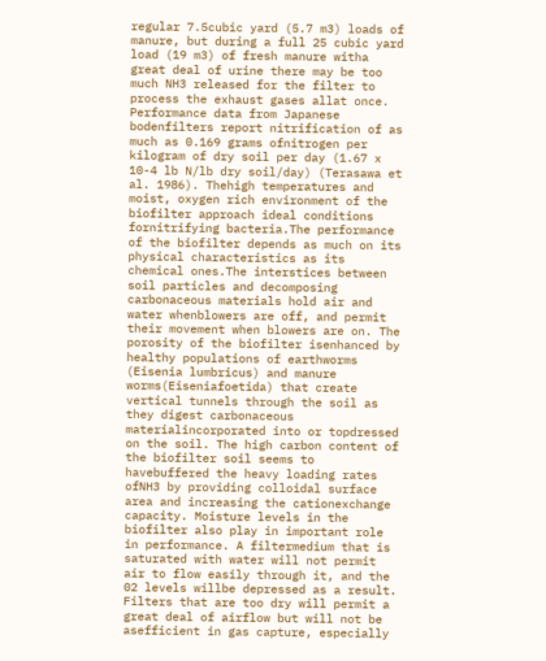regular 7.5cubic yard (5.7 m3) loads of manure, but during a full 25 cubic yard load (19 m3) of fresh manure witha great deal of urine there may be too much NH3 released for the filter to process the exhaust gases allat once. Performance data from Japanese bodenfilters report nitrification of as much as 0.169 grams ofnitrogen per kilogram of dry soil per day (1.67 x 10-4 lb N/lb dry soil/day) (Terasawa et al. 1986). Thehigh temperatures and moist, oxygen rich environment of the biofilter approach ideal conditions fornitrifying bacteria.The performance of the biofilter depends as much on its physical characteristics as its chemical ones.The interstices between soil particles and decomposing carbonaceous materials hold air and water whenblowers are off, and permit their movement when blowers are on. The porosity of the biofilter isenhanced by healthy populations of earthworms (Eisenia lumbricus) and manure worms(Eiseniafoetida) that create vertical tunnels through the soil as they digest carbonaceous materialincorporated into or topdressed on the soil. The high carbon content of the biofilter soil seems to havebuffered the heavy loading rates ofNH3 by providing colloidal surface area and increasing the cationexchange capacity. Moisture levels in the biofilter also play in important role in performance. A filtermedium that is saturated with water will not permit air to flow easily through it, and the 02 levels willbe depressed as a result. Filters that are too dry will permit a great deal of airflow but will not be asefficient in gas capture, especially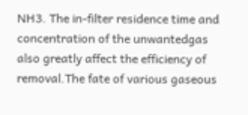NH3. The in-filter residence time and concentration of the unwantedgas also greatly affect the efficiency of removal.The fate of various gaseous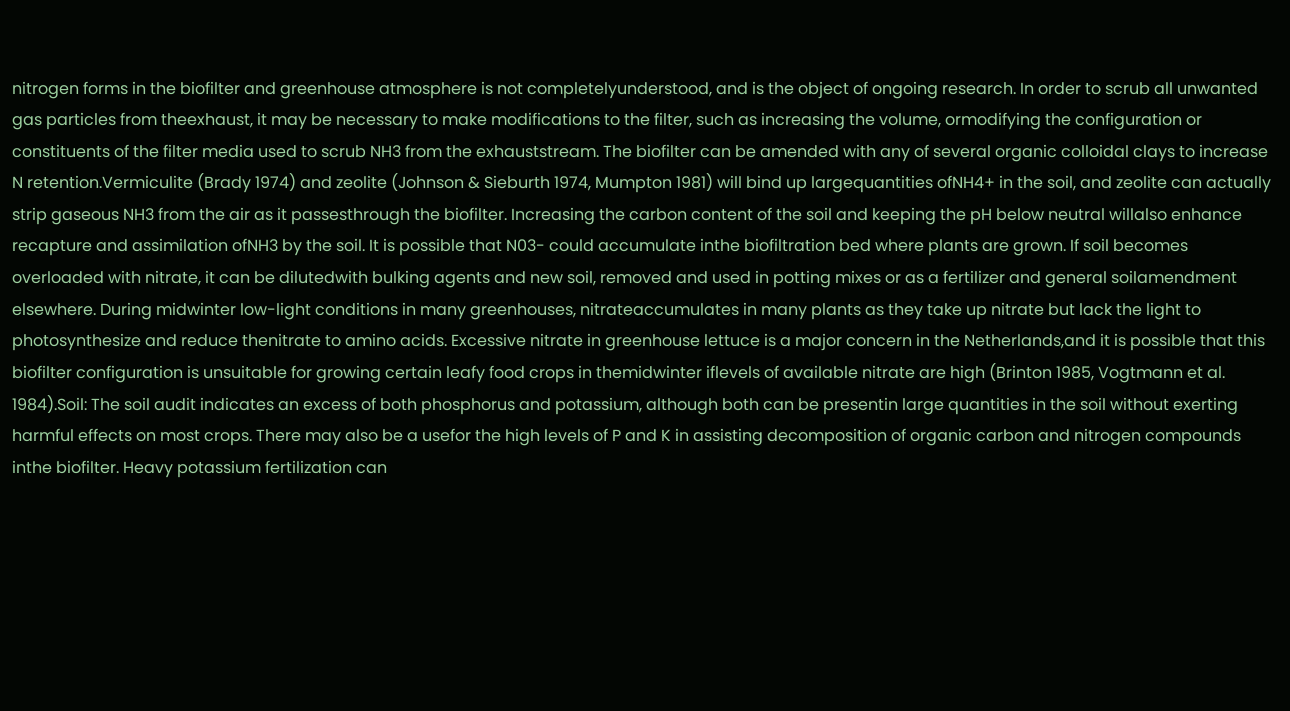nitrogen forms in the biofilter and greenhouse atmosphere is not completelyunderstood, and is the object of ongoing research. In order to scrub all unwanted gas particles from theexhaust, it may be necessary to make modifications to the filter, such as increasing the volume, ormodifying the configuration or constituents of the filter media used to scrub NH3 from the exhauststream. The biofilter can be amended with any of several organic colloidal clays to increase N retention.Vermiculite (Brady 1974) and zeolite (Johnson & Sieburth 1974, Mumpton 1981) will bind up largequantities ofNH4+ in the soil, and zeolite can actually strip gaseous NH3 from the air as it passesthrough the biofilter. Increasing the carbon content of the soil and keeping the pH below neutral willalso enhance recapture and assimilation ofNH3 by the soil. It is possible that N03- could accumulate inthe biofiltration bed where plants are grown. If soil becomes overloaded with nitrate, it can be dilutedwith bulking agents and new soil, removed and used in potting mixes or as a fertilizer and general soilamendment elsewhere. During midwinter low-light conditions in many greenhouses, nitrateaccumulates in many plants as they take up nitrate but lack the light to photosynthesize and reduce thenitrate to amino acids. Excessive nitrate in greenhouse lettuce is a major concern in the Netherlands,and it is possible that this biofilter configuration is unsuitable for growing certain leafy food crops in themidwinter iflevels of available nitrate are high (Brinton 1985, Vogtmann et al. 1984).Soil: The soil audit indicates an excess of both phosphorus and potassium, although both can be presentin large quantities in the soil without exerting harmful effects on most crops. There may also be a usefor the high levels of P and K in assisting decomposition of organic carbon and nitrogen compounds inthe biofilter. Heavy potassium fertilization can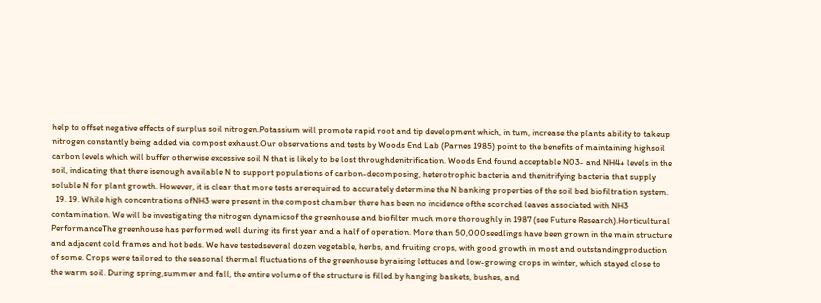help to offset negative effects of surplus soil nitrogen.Potassium will promote rapid root and tip development which, in tum, increase the plants ability to takeup nitrogen constantly being added via compost exhaust.Our observations and tests by Woods End Lab (Parnes 1985) point to the benefits of maintaining highsoil carbon levels which will buffer otherwise excessive soil N that is likely to be lost throughdenitrification. Woods End found acceptable N03- and NH4+ levels in the soil, indicating that there isenough available N to support populations of carbon-decomposing, heterotrophic bacteria and thenitrifying bacteria that supply soluble N for plant growth. However, it is clear that more tests arerequired to accurately determine the N banking properties of the soil bed biofiltration system.
  19. 19. While high concentrations ofNH3 were present in the compost chamber there has been no incidence ofthe scorched leaves associated with NH3 contamination. We will be investigating the nitrogen dynamicsof the greenhouse and biofilter much more thoroughly in 1987 (see Future Research).Horticultural PerformanceThe greenhouse has performed well during its first year and a half of operation. More than 50,000seedlings have been grown in the main structure and adjacent cold frames and hot beds. We have testedseveral dozen vegetable, herbs, and fruiting crops, with good growth in most and outstandingproduction of some. Crops were tailored to the seasonal thermal fluctuations of the greenhouse byraising lettuces and low-growing crops in winter, which stayed close to the warm soil. During spring,summer and fall, the entire volume of the structure is filled by hanging baskets, bushes, and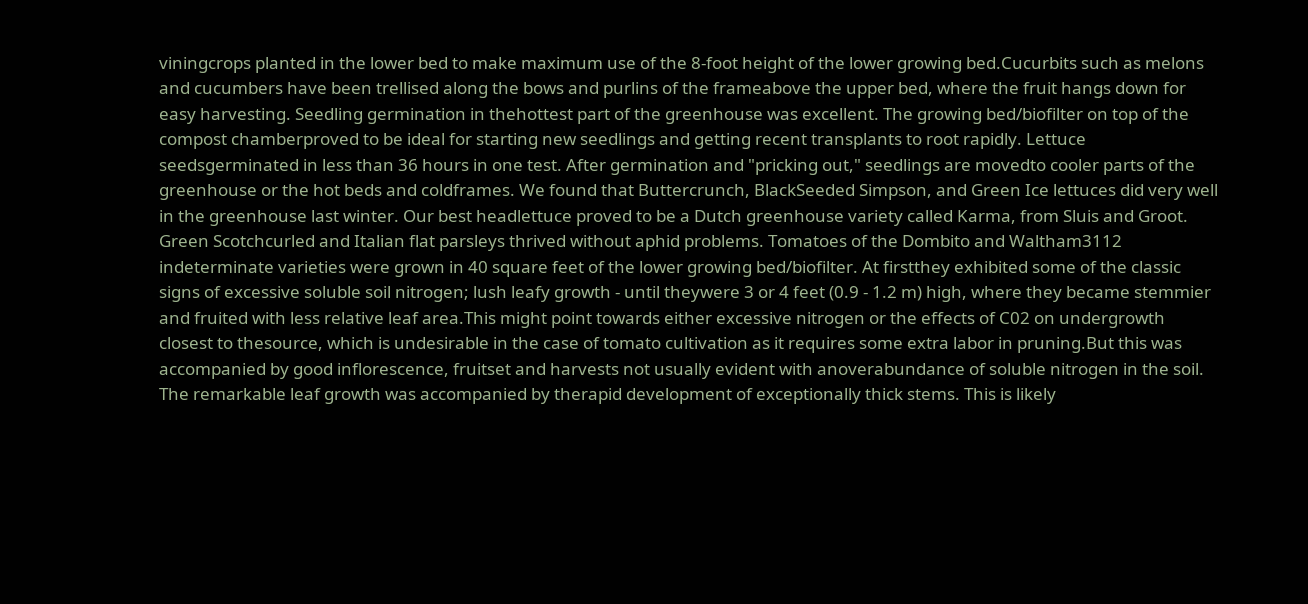viningcrops planted in the lower bed to make maximum use of the 8-foot height of the lower growing bed.Cucurbits such as melons and cucumbers have been trellised along the bows and purlins of the frameabove the upper bed, where the fruit hangs down for easy harvesting. Seedling germination in thehottest part of the greenhouse was excellent. The growing bed/biofilter on top of the compost chamberproved to be ideal for starting new seedlings and getting recent transplants to root rapidly. Lettuce seedsgerminated in less than 36 hours in one test. After germination and "pricking out," seedlings are movedto cooler parts of the greenhouse or the hot beds and coldframes. We found that Buttercrunch, BlackSeeded Simpson, and Green Ice lettuces did very well in the greenhouse last winter. Our best headlettuce proved to be a Dutch greenhouse variety called Karma, from Sluis and Groot. Green Scotchcurled and Italian flat parsleys thrived without aphid problems. Tomatoes of the Dombito and Waltham3112 indeterminate varieties were grown in 40 square feet of the lower growing bed/biofilter. At firstthey exhibited some of the classic signs of excessive soluble soil nitrogen; lush leafy growth - until theywere 3 or 4 feet (0.9 - 1.2 m) high, where they became stemmier and fruited with less relative leaf area.This might point towards either excessive nitrogen or the effects of C02 on undergrowth closest to thesource, which is undesirable in the case of tomato cultivation as it requires some extra labor in pruning.But this was accompanied by good inflorescence, fruitset and harvests not usually evident with anoverabundance of soluble nitrogen in the soil. The remarkable leaf growth was accompanied by therapid development of exceptionally thick stems. This is likely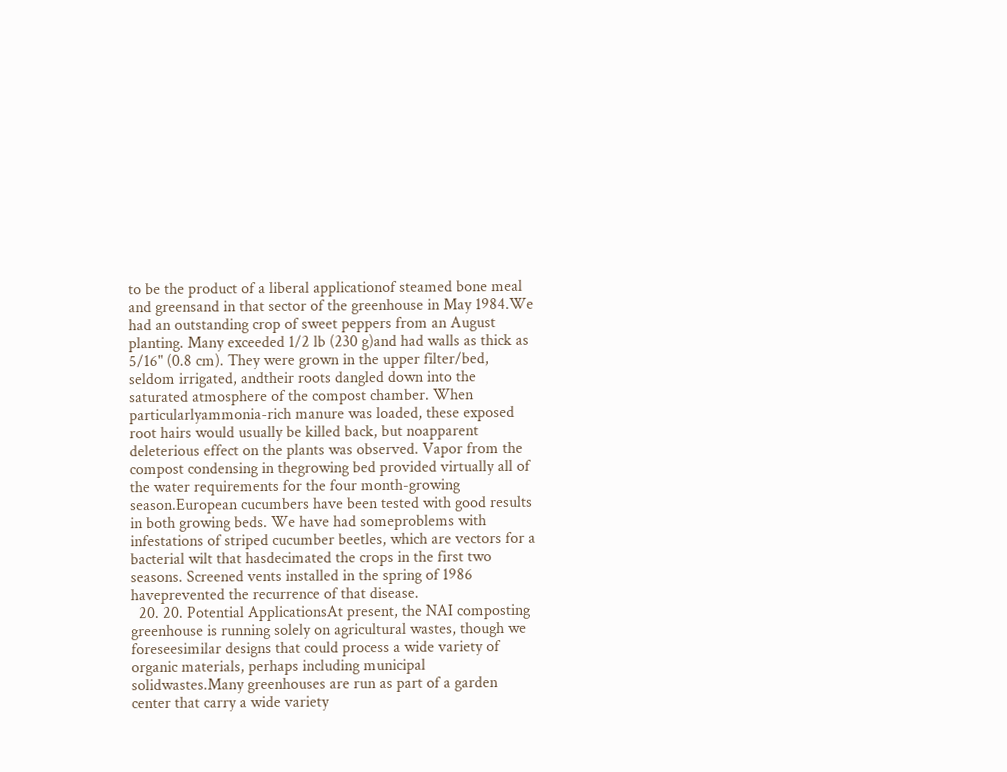to be the product of a liberal applicationof steamed bone meal and greensand in that sector of the greenhouse in May 1984.We had an outstanding crop of sweet peppers from an August planting. Many exceeded 1/2 lb (230 g)and had walls as thick as 5/16" (0.8 cm). They were grown in the upper filter/bed, seldom irrigated, andtheir roots dangled down into the saturated atmosphere of the compost chamber. When particularlyammonia-rich manure was loaded, these exposed root hairs would usually be killed back, but noapparent deleterious effect on the plants was observed. Vapor from the compost condensing in thegrowing bed provided virtually all of the water requirements for the four month-growing season.European cucumbers have been tested with good results in both growing beds. We have had someproblems with infestations of striped cucumber beetles, which are vectors for a bacterial wilt that hasdecimated the crops in the first two seasons. Screened vents installed in the spring of 1986 haveprevented the recurrence of that disease.
  20. 20. Potential ApplicationsAt present, the NAI composting greenhouse is running solely on agricultural wastes, though we foreseesimilar designs that could process a wide variety of organic materials, perhaps including municipal solidwastes.Many greenhouses are run as part of a garden center that carry a wide variety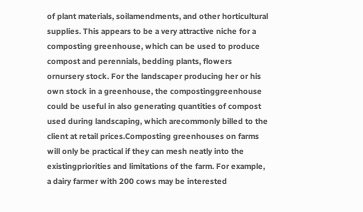of plant materials, soilamendments, and other horticultural supplies. This appears to be a very attractive niche for a composting greenhouse, which can be used to produce compost and perennials, bedding plants, flowers ornursery stock. For the landscaper producing her or his own stock in a greenhouse, the compostinggreenhouse could be useful in also generating quantities of compost used during landscaping, which arecommonly billed to the client at retail prices.Composting greenhouses on farms will only be practical if they can mesh neatly into the existingpriorities and limitations of the farm. For example, a dairy farmer with 200 cows may be interested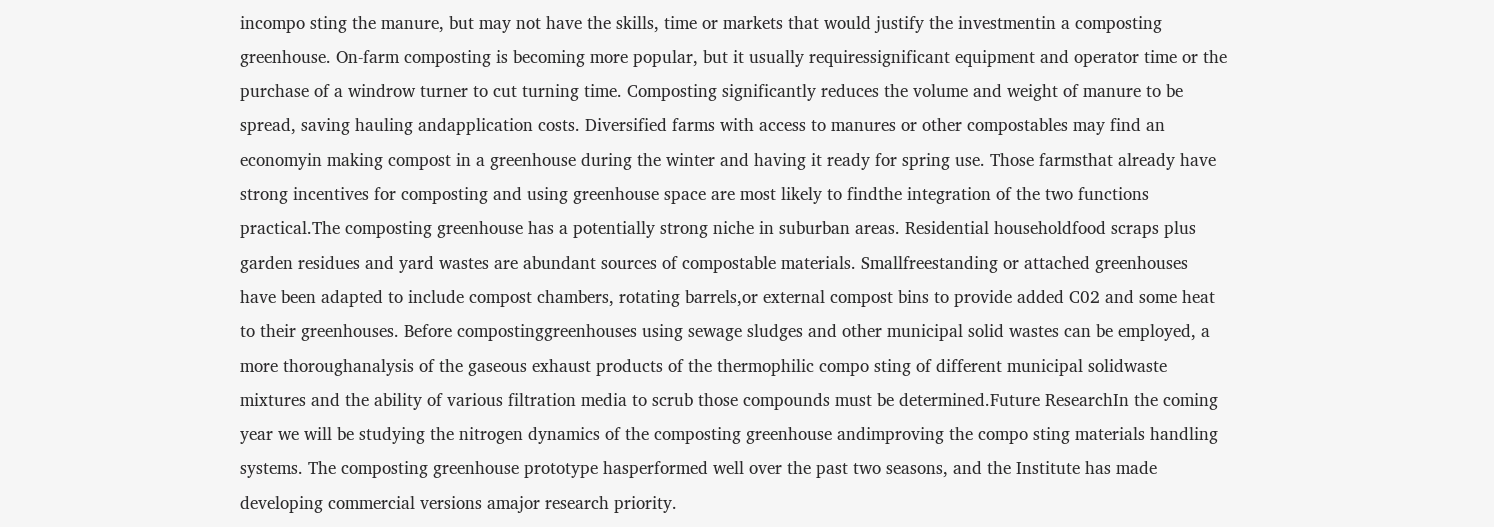incompo sting the manure, but may not have the skills, time or markets that would justify the investmentin a composting greenhouse. On-farm composting is becoming more popular, but it usually requiressignificant equipment and operator time or the purchase of a windrow turner to cut turning time. Composting significantly reduces the volume and weight of manure to be spread, saving hauling andapplication costs. Diversified farms with access to manures or other compostables may find an economyin making compost in a greenhouse during the winter and having it ready for spring use. Those farmsthat already have strong incentives for composting and using greenhouse space are most likely to findthe integration of the two functions practical.The composting greenhouse has a potentially strong niche in suburban areas. Residential householdfood scraps plus garden residues and yard wastes are abundant sources of compostable materials. Smallfreestanding or attached greenhouses have been adapted to include compost chambers, rotating barrels,or external compost bins to provide added C02 and some heat to their greenhouses. Before compostinggreenhouses using sewage sludges and other municipal solid wastes can be employed, a more thoroughanalysis of the gaseous exhaust products of the thermophilic compo sting of different municipal solidwaste mixtures and the ability of various filtration media to scrub those compounds must be determined.Future ResearchIn the coming year we will be studying the nitrogen dynamics of the composting greenhouse andimproving the compo sting materials handling systems. The composting greenhouse prototype hasperformed well over the past two seasons, and the Institute has made developing commercial versions amajor research priority.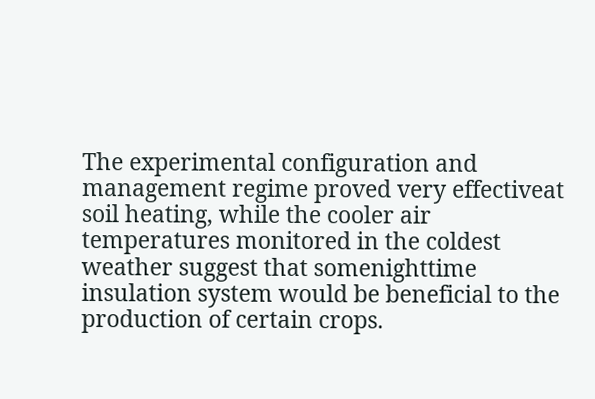The experimental configuration and management regime proved very effectiveat soil heating, while the cooler air temperatures monitored in the coldest weather suggest that somenighttime insulation system would be beneficial to the production of certain crops.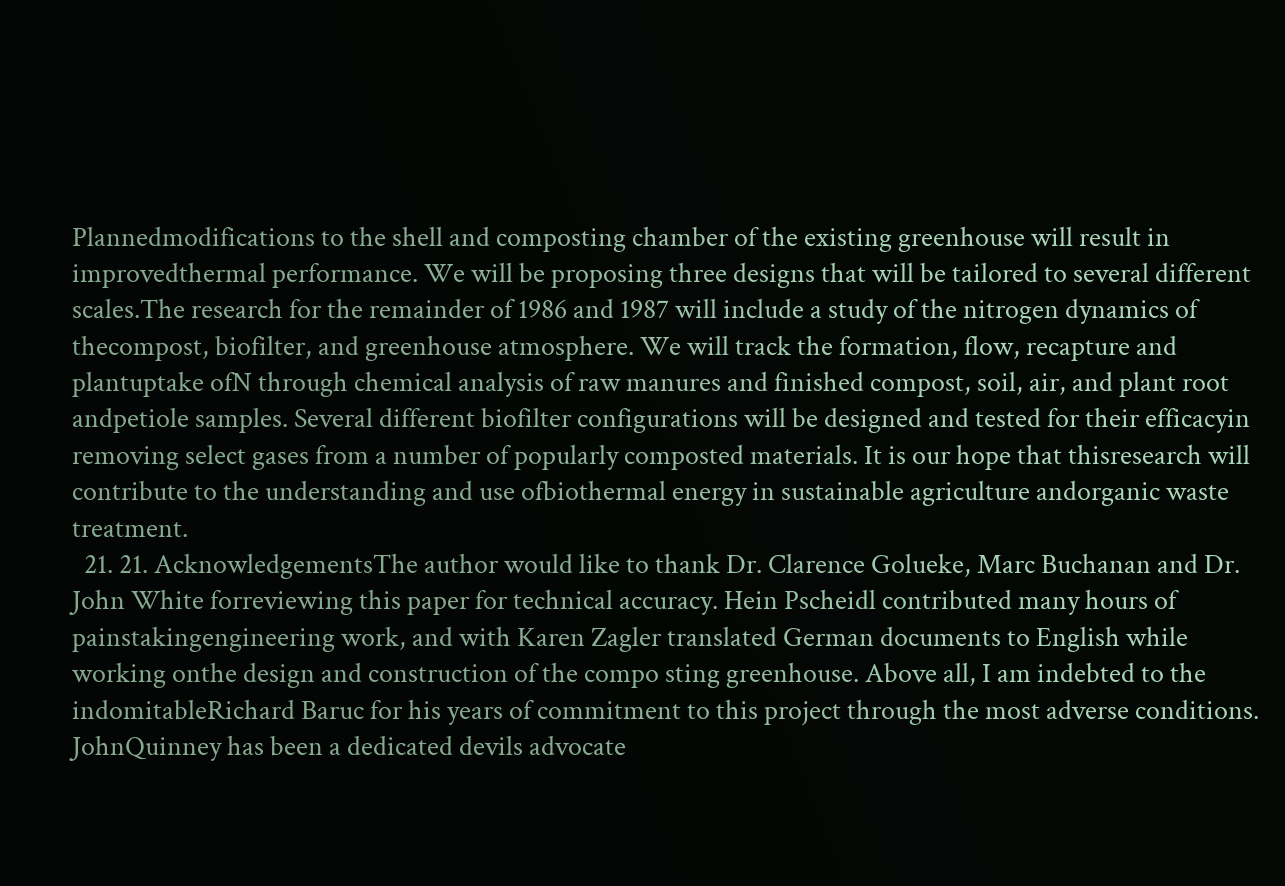Plannedmodifications to the shell and composting chamber of the existing greenhouse will result in improvedthermal performance. We will be proposing three designs that will be tailored to several different scales.The research for the remainder of 1986 and 1987 will include a study of the nitrogen dynamics of thecompost, biofilter, and greenhouse atmosphere. We will track the formation, flow, recapture and plantuptake ofN through chemical analysis of raw manures and finished compost, soil, air, and plant root andpetiole samples. Several different biofilter configurations will be designed and tested for their efficacyin removing select gases from a number of popularly composted materials. It is our hope that thisresearch will contribute to the understanding and use ofbiothermal energy in sustainable agriculture andorganic waste treatment.
  21. 21. AcknowledgementsThe author would like to thank Dr. Clarence Golueke, Marc Buchanan and Dr. John White forreviewing this paper for technical accuracy. Hein Pscheidl contributed many hours of painstakingengineering work, and with Karen Zagler translated German documents to English while working onthe design and construction of the compo sting greenhouse. Above all, I am indebted to the indomitableRichard Baruc for his years of commitment to this project through the most adverse conditions. JohnQuinney has been a dedicated devils advocate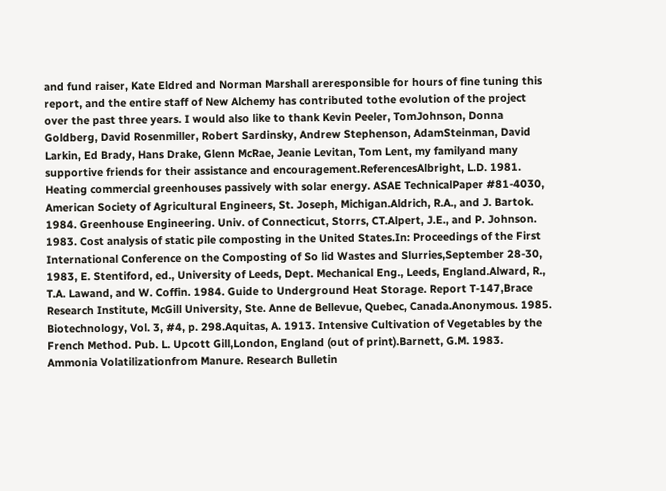and fund raiser, Kate Eldred and Norman Marshall areresponsible for hours of fine tuning this report, and the entire staff of New Alchemy has contributed tothe evolution of the project over the past three years. I would also like to thank Kevin Peeler, TomJohnson, Donna Goldberg, David Rosenmiller, Robert Sardinsky, Andrew Stephenson, AdamSteinman, David Larkin, Ed Brady, Hans Drake, Glenn McRae, Jeanie Levitan, Tom Lent, my familyand many supportive friends for their assistance and encouragement.ReferencesAlbright, L.D. 1981. Heating commercial greenhouses passively with solar energy. ASAE TechnicalPaper #81-4030, American Society of Agricultural Engineers, St. Joseph, Michigan.Aldrich, R.A., and J. Bartok. 1984. Greenhouse Engineering. Univ. of Connecticut, Storrs, CT.Alpert, J.E., and P. Johnson. 1983. Cost analysis of static pile composting in the United States.In: Proceedings of the First International Conference on the Composting of So lid Wastes and Slurries,September 28-30, 1983, E. Stentiford, ed., University of Leeds, Dept. Mechanical Eng., Leeds, England.Alward, R., T.A. Lawand, and W. Coffin. 1984. Guide to Underground Heat Storage. Report T-147,Brace Research Institute, McGill University, Ste. Anne de Bellevue, Quebec, Canada.Anonymous. 1985. Biotechnology, Vol. 3, #4, p. 298.Aquitas, A. 1913. Intensive Cultivation of Vegetables by the French Method. Pub. L. Upcott Gill,London, England (out of print).Barnett, G.M. 1983. Ammonia Volatilizationfrom Manure. Research Bulletin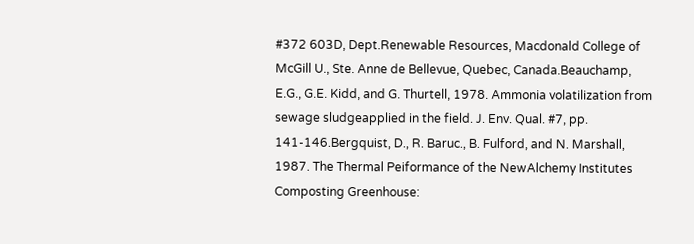#372 603D, Dept.Renewable Resources, Macdonald College of McGill U., Ste. Anne de Bellevue, Quebec, Canada.Beauchamp, E.G., G.E. Kidd, and G. Thurtell, 1978. Ammonia volatilization from sewage sludgeapplied in the field. J. Env. Qual. #7, pp. 141-146.Bergquist, D., R. Baruc., B. Fulford, and N. Marshall, 1987. The Thermal Peiformance of the NewAlchemy Institutes Composting Greenhouse: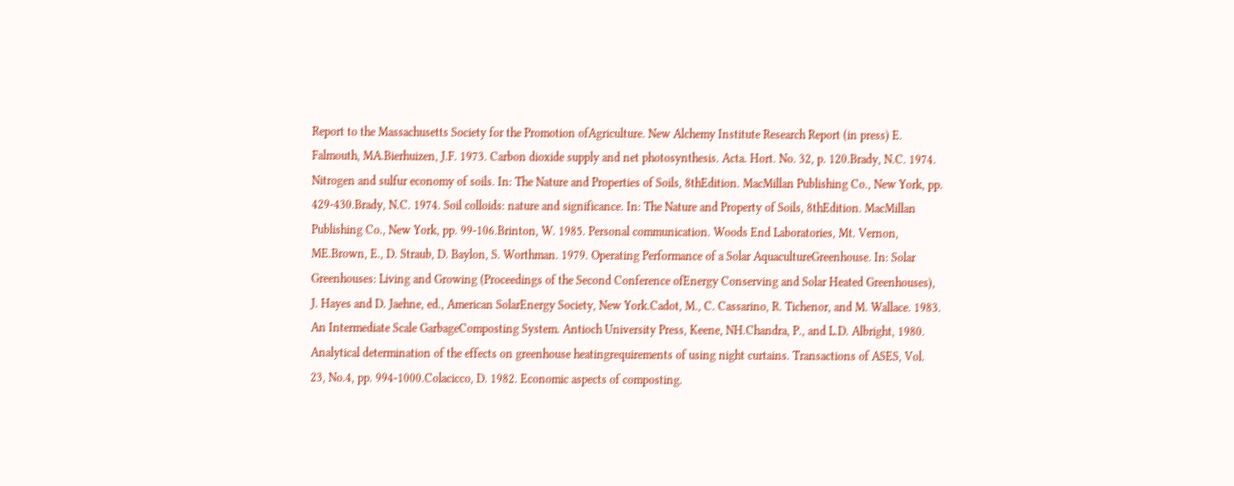Report to the Massachusetts Society for the Promotion ofAgriculture. New Alchemy Institute Research Report (in press) E. Falmouth, MA.Bierhuizen, J.F. 1973. Carbon dioxide supply and net photosynthesis. Acta. Hort. No. 32, p. 120.Brady, N.C. 1974. Nitrogen and sulfur economy of soils. In: The Nature and Properties of Soils, 8thEdition. MacMillan Publishing Co., New York, pp. 429-430.Brady, N.C. 1974. Soil colloids: nature and significance. In: The Nature and Property of Soils, 8thEdition. MacMillan Publishing Co., New York, pp. 99-106.Brinton, W. 1985. Personal communication. Woods End Laboratories, Mt. Vernon, ME.Brown, E., D. Straub, D. Baylon, S. Worthman. 1979. Operating Performance of a Solar AquacultureGreenhouse. In: Solar Greenhouses: Living and Growing (Proceedings of the Second Conference ofEnergy Conserving and Solar Heated Greenhouses), J. Hayes and D. Jaehne, ed., American SolarEnergy Society, New York.Cadot, M., C. Cassarino, R. Tichenor, and M. Wallace. 1983. An Intermediate Scale GarbageComposting System. Antioch University Press, Keene, NH.Chandra, P., and L.D. Albright, 1980. Analytical determination of the effects on greenhouse heatingrequirements of using night curtains. Transactions of ASES, Vol. 23, No.4, pp. 994-1000.Colacicco, D. 1982. Economic aspects of composting.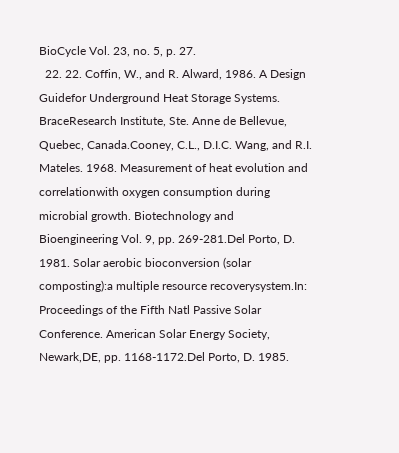BioCycle Vol. 23, no. 5, p. 27.
  22. 22. Coffin, W., and R. Alward, 1986. A Design Guidefor Underground Heat Storage Systems. BraceResearch Institute, Ste. Anne de Bellevue, Quebec, Canada.Cooney, C.L., D.I.C. Wang, and R.I. Mateles. 1968. Measurement of heat evolution and correlationwith oxygen consumption during microbial growth. Biotechnology and Bioengineering Vol. 9, pp. 269-281.Del Porto, D. 1981. Solar aerobic bioconversion (solar composting):a multiple resource recoverysystem.In: Proceedings of the Fifth Natl Passive Solar Conference. American Solar Energy Society, Newark,DE, pp. 1168-1172.Del Porto, D. 1985.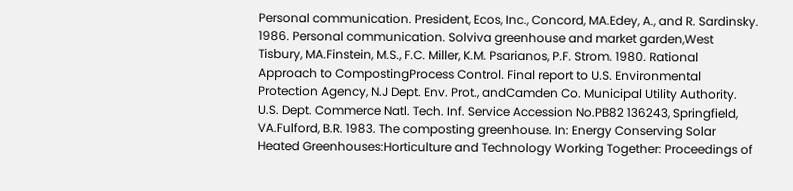Personal communication. President, Ecos, Inc., Concord, MA.Edey, A., and R. Sardinsky. 1986. Personal communication. Solviva greenhouse and market garden,West Tisbury, MA.Finstein, M.S., F.C. Miller, K.M. Psarianos, P.F. Strom. 1980. Rational Approach to CompostingProcess Control. Final report to U.S. Environmental Protection Agency, N.J Dept. Env. Prot., andCamden Co. Municipal Utility Authority. U.S. Dept. Commerce Natl. Tech. Inf. Service Accession No.PB82 136243, Springfield, VA.Fulford, B.R. 1983. The composting greenhouse. In: Energy Conserving Solar Heated Greenhouses:Horticulture and Technology Working Together: Proceedings of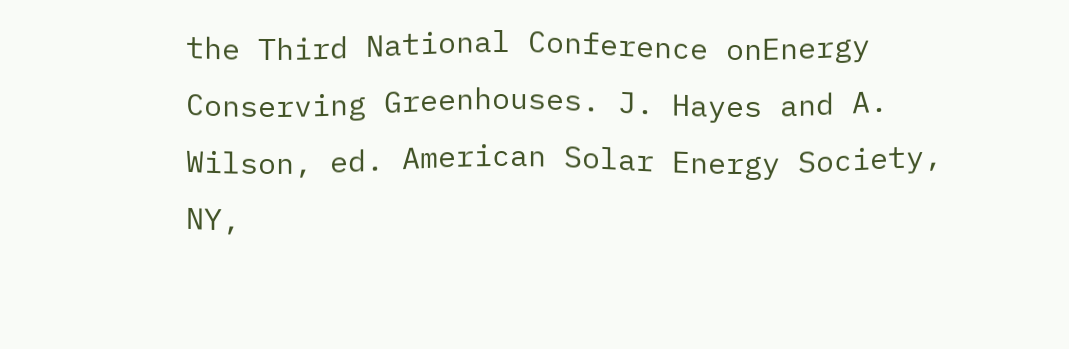the Third National Conference onEnergy Conserving Greenhouses. J. Hayes and A. Wilson, ed. American Solar Energy Society, NY,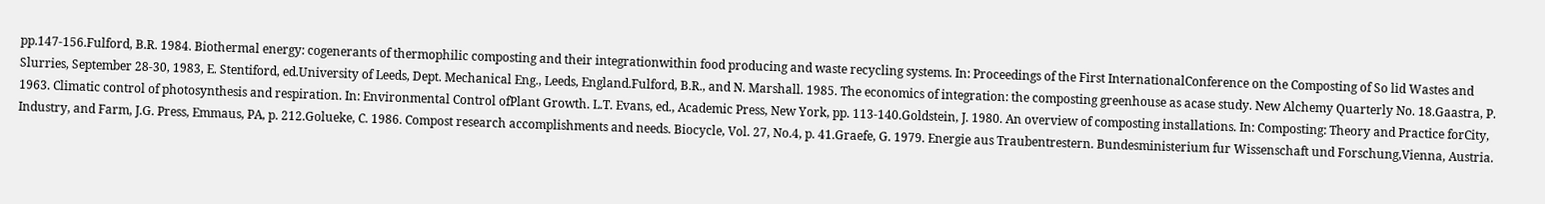pp.147-156.Fulford, B.R. 1984. Biothermal energy: cogenerants of thermophilic composting and their integrationwithin food producing and waste recycling systems. In: Proceedings of the First InternationalConference on the Composting of So lid Wastes and Slurries, September 28-30, 1983, E. Stentiford, ed.University of Leeds, Dept. Mechanical Eng., Leeds, England.Fulford, B.R., and N. Marshall. 1985. The economics of integration: the composting greenhouse as acase study. New Alchemy Quarterly No. 18.Gaastra, P. 1963. Climatic control of photosynthesis and respiration. In: Environmental Control ofPlant Growth. L.T. Evans, ed., Academic Press, New York, pp. 113-140.Goldstein, J. 1980. An overview of composting installations. In: Composting: Theory and Practice forCity, Industry, and Farm, J.G. Press, Emmaus, PA, p. 212.Golueke, C. 1986. Compost research accomplishments and needs. Biocycle, Vol. 27, No.4, p. 41.Graefe, G. 1979. Energie aus Traubentrestern. Bundesministerium fur Wissenschaft und Forschung,Vienna, Austria.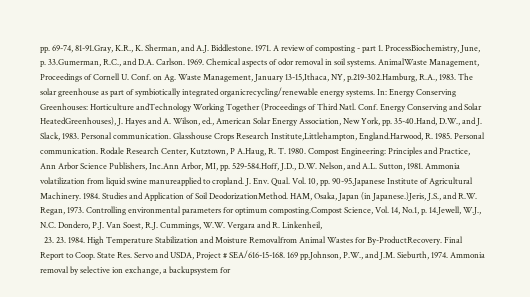pp. 69-74, 81-91.Gray, K.R., K. Sherman, and A.J. Biddlestone. 1971. A review of composting - part 1. ProcessBiochemistry, June, p. 33.Gumerman, R.C., and D.A. Carlson. 1969. Chemical aspects of odor removal in soil systems. AnimalWaste Management, Proceedings of Cornell U. Conf. on Ag. Waste Management, January 13-15,Ithaca, NY, p.219-302.Hamburg, R.A., 1983. The solar greenhouse as part of symbiotically integrated organicrecycling/renewable energy systems. In: Energy Conserving Greenhouses: Horticulture andTechnology Working Together (Proceedings of Third Natl. Conf. Energy Conserving and Solar HeatedGreenhouses), J. Hayes and A. Wilson, ed., American Solar Energy Association, New York, pp. 35-40.Hand, D.W., and J. Slack, 1983. Personal communication. Glasshouse Crops Research Institute,Littlehampton, England.Harwood, R. 1985. Personal communication. Rodale Research Center, Kutztown, P A.Haug, R. T. 1980. Compost Engineering: Principles and Practice, Ann Arbor Science Publishers, Inc.Ann Arbor, MI, pp. 529-584.Hoff, J.D., D.W. Nelson, and A.L. Sutton, 1981. Ammonia volatilization from liquid swine manureapplied to cropland. J. Env. Qual. Vol. 10, pp. 90-95.Japanese Institute of Agricultural Machinery. 1984. Studies and Application of Soil DeodorizationMethod. HAM, Osaka, Japan (in Japanese.)Jeris, J.S., and R.W. Regan, 1973. Controlling environmental parameters for optimum composting.Compost Science, Vol. 14, No.1, p. 14.Jewell, W.J., N.C. Dondero, P.J. Van Soest, R.J. Cummings, W.W. Vergara and R. Linkenheil,
  23. 23. 1984. High Temperature Stabilization and Moisture Removalfrom Animal Wastes for By-ProductRecovery. Final Report to Coop. State Res. Servo and USDA, Project # SEA/616-15-168. 169 pp.Johnson, P.W., and J.M. Sieburth, 1974. Ammonia removal by selective ion exchange, a backupsystem for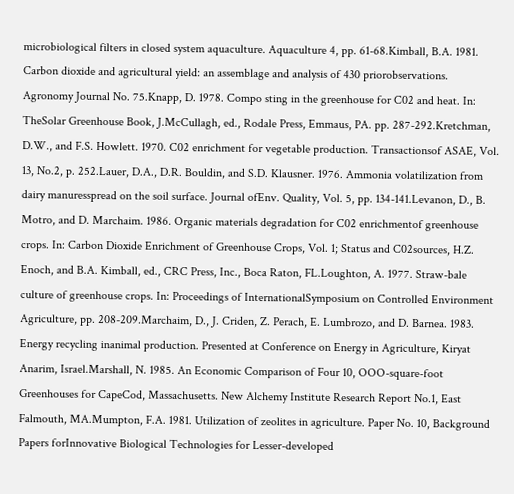microbiological filters in closed system aquaculture. Aquaculture 4, pp. 61-68.Kimball, B.A. 1981. Carbon dioxide and agricultural yield: an assemblage and analysis of 430 priorobservations. Agronomy Journal No. 75.Knapp, D. 1978. Compo sting in the greenhouse for C02 and heat. In: TheSolar Greenhouse Book, J.McCullagh, ed., Rodale Press, Emmaus, PA. pp. 287-292.Kretchman, D.W., and F.S. Howlett. 1970. C02 enrichment for vegetable production. Transactionsof ASAE, Vol. 13, No.2, p. 252.Lauer, D.A., D.R. Bouldin, and S.D. Klausner. 1976. Ammonia volatilization from dairy manuresspread on the soil surface. Journal ofEnv. Quality, Vol. 5, pp. 134-141.Levanon, D., B. Motro, and D. Marchaim. 1986. Organic materials degradation for C02 enrichmentof greenhouse crops. In: Carbon Dioxide Enrichment of Greenhouse Crops, Vol. 1; Status and C02sources, H.Z. Enoch, and B.A. Kimball, ed., CRC Press, Inc., Boca Raton, FL.Loughton, A. 1977. Straw-bale culture of greenhouse crops. In: Proceedings of InternationalSymposium on Controlled Environment Agriculture, pp. 208-209.Marchaim, D., J. Criden, Z. Perach, E. Lumbrozo, and D. Barnea. 1983. Energy recycling inanimal production. Presented at Conference on Energy in Agriculture, Kiryat Anarim, Israel.Marshall, N. 1985. An Economic Comparison of Four 10, OOO-square-foot Greenhouses for CapeCod, Massachusetts. New Alchemy Institute Research Report No.1, East Falmouth, MA.Mumpton, F.A. 1981. Utilization of zeolites in agriculture. Paper No. 10, Background Papers forInnovative Biological Technologies for Lesser-developed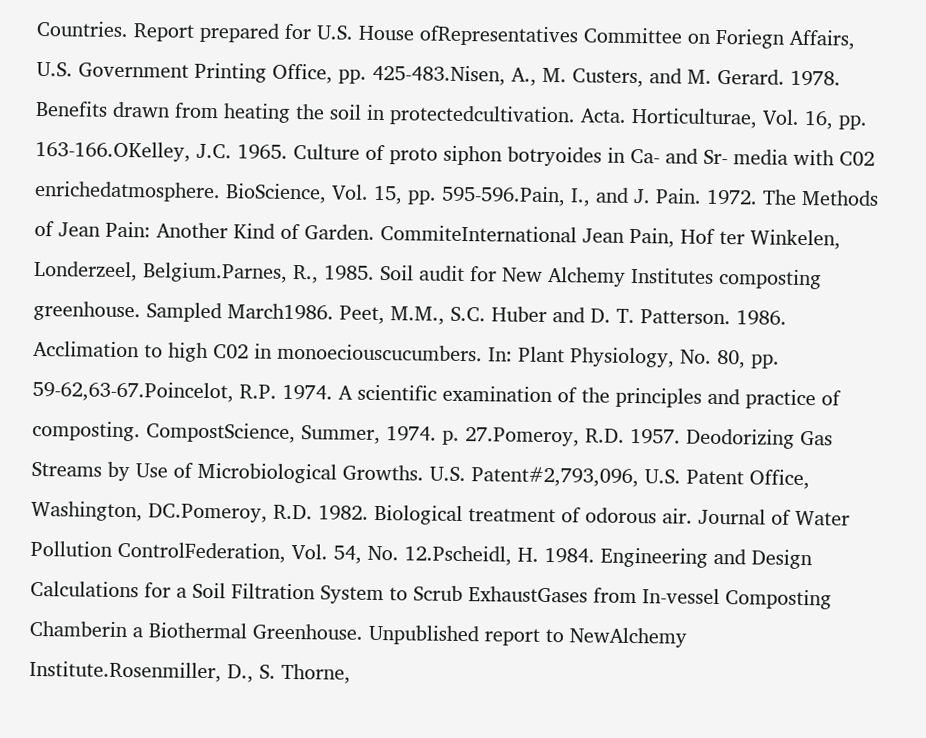Countries. Report prepared for U.S. House ofRepresentatives Committee on Foriegn Affairs, U.S. Government Printing Office, pp. 425-483.Nisen, A., M. Custers, and M. Gerard. 1978. Benefits drawn from heating the soil in protectedcultivation. Acta. Horticulturae, Vol. 16, pp. 163-166.OKelley, J.C. 1965. Culture of proto siphon botryoides in Ca- and Sr- media with C02 enrichedatmosphere. BioScience, Vol. 15, pp. 595-596.Pain, I., and J. Pain. 1972. The Methods of Jean Pain: Another Kind of Garden. CommiteInternational Jean Pain, Hof ter Winkelen, Londerzeel, Belgium.Parnes, R., 1985. Soil audit for New Alchemy Institutes composting greenhouse. Sampled March1986. Peet, M.M., S.C. Huber and D. T. Patterson. 1986. Acclimation to high C02 in monoeciouscucumbers. In: Plant Physiology, No. 80, pp. 59-62,63-67.Poincelot, R.P. 1974. A scientific examination of the principles and practice of composting. CompostScience, Summer, 1974. p. 27.Pomeroy, R.D. 1957. Deodorizing Gas Streams by Use of Microbiological Growths. U.S. Patent#2,793,096, U.S. Patent Office, Washington, DC.Pomeroy, R.D. 1982. Biological treatment of odorous air. Journal of Water Pollution ControlFederation, Vol. 54, No. 12.Pscheidl, H. 1984. Engineering and Design Calculations for a Soil Filtration System to Scrub ExhaustGases from In-vessel Composting Chamberin a Biothermal Greenhouse. Unpublished report to NewAlchemy Institute.Rosenmiller, D., S. Thorne,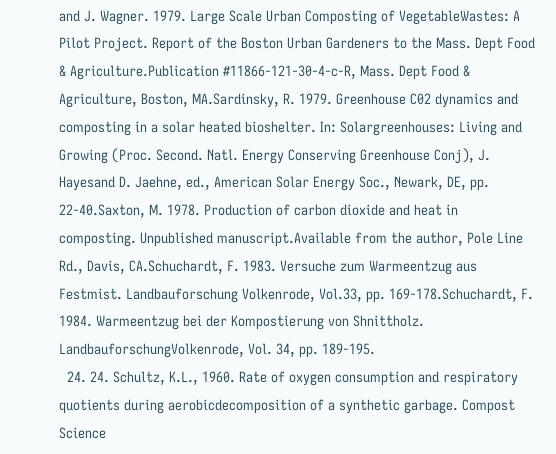and J. Wagner. 1979. Large Scale Urban Composting of VegetableWastes: A Pilot Project. Report of the Boston Urban Gardeners to the Mass. Dept Food & Agriculture.Publication #11866-121-30-4-c-R, Mass. Dept Food & Agriculture, Boston, MA.Sardinsky, R. 1979. Greenhouse C02 dynamics and composting in a solar heated bioshelter. In: Solargreenhouses: Living and Growing (Proc. Second. Natl. Energy Conserving Greenhouse Conj), J. Hayesand D. Jaehne, ed., American Solar Energy Soc., Newark, DE, pp. 22-40.Saxton, M. 1978. Production of carbon dioxide and heat in composting. Unpublished manuscript.Available from the author, Pole Line Rd., Davis, CA.Schuchardt, F. 1983. Versuche zum Warmeentzug aus Festmist. Landbauforschung Volkenrode, Vol.33, pp. 169-178.Schuchardt, F. 1984. Warmeentzug bei der Kompostierung von Shnittholz. LandbauforschungVolkenrode, Vol. 34, pp. 189-195.
  24. 24. Schultz, K.L., 1960. Rate of oxygen consumption and respiratory quotients during aerobicdecomposition of a synthetic garbage. Compost Science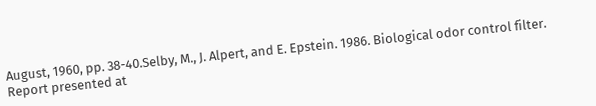August, 1960, pp. 38-40.Selby, M., J. Alpert, and E. Epstein. 1986. Biological odor control filter. Report presented at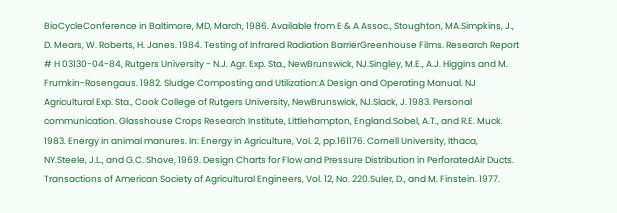BioCycleConference in Baltimore, MD, March, 1986. Available from E & A Assoc., Stoughton, MA.Simpkins, J., D. Mears, W. Roberts, H. Janes. 1984. Testing of Infrared Radiation BarrierGreenhouse Films. Research Report # H 03130-04-84, Rutgers University - N.J. Agr. Exp. Sta., NewBrunswick, NJ.Singley, M.E., A.J. Higgins and M. Frumkin-Rosengaus. 1982. Sludge Composting and Utilization:A Design and Operating Manual. NJ Agricultural Exp. Sta., Cook College of Rutgers University, NewBrunswick, NJ.Slack, J. 1983. Personal communication. Glasshouse Crops Research Institute, Littlehampton, England.Sobel, A.T., and R.E. Muck. 1983. Energy in animal manures. In: Energy in Agriculture, Vol. 2, pp.161176. Cornell University, Ithaca, NY.Steele, J.L., and G.C. Shove, 1969. Design Charts for Flow and Pressure Distribution in PerforatedAir Ducts. Transactions of American Society of Agricultural Engineers, Vol. 12, No. 220.Suler, D., and M. Finstein. 1977.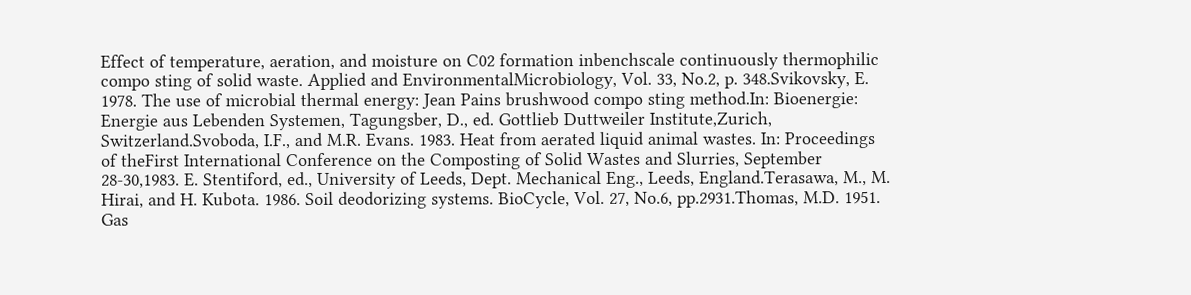Effect of temperature, aeration, and moisture on C02 formation inbenchscale continuously thermophilic compo sting of solid waste. Applied and EnvironmentalMicrobiology, Vol. 33, No.2, p. 348.Svikovsky, E. 1978. The use of microbial thermal energy: Jean Pains brushwood compo sting method.In: Bioenergie: Energie aus Lebenden Systemen, Tagungsber, D., ed. Gottlieb Duttweiler Institute,Zurich, Switzerland.Svoboda, I.F., and M.R. Evans. 1983. Heat from aerated liquid animal wastes. In: Proceedings of theFirst International Conference on the Composting of Solid Wastes and Slurries, September 28-30,1983. E. Stentiford, ed., University of Leeds, Dept. Mechanical Eng., Leeds, England.Terasawa, M., M. Hirai, and H. Kubota. 1986. Soil deodorizing systems. BioCycle, Vol. 27, No.6, pp.2931.Thomas, M.D. 1951. Gas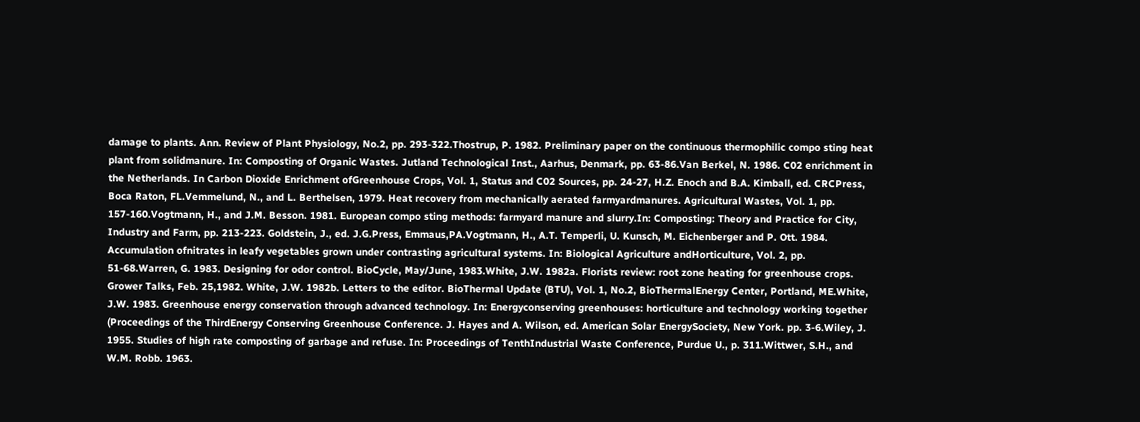damage to plants. Ann. Review of Plant Physiology, No.2, pp. 293-322.Thostrup, P. 1982. Preliminary paper on the continuous thermophilic compo sting heat plant from solidmanure. In: Composting of Organic Wastes. Jutland Technological Inst., Aarhus, Denmark, pp. 63-86.Van Berkel, N. 1986. C02 enrichment in the Netherlands. In Carbon Dioxide Enrichment ofGreenhouse Crops, Vol. 1, Status and C02 Sources, pp. 24-27, H.Z. Enoch and B.A. Kimball, ed. CRCPress, Boca Raton, FL.Vemmelund, N., and L. Berthelsen, 1979. Heat recovery from mechanically aerated farmyardmanures. Agricultural Wastes, Vol. 1, pp. 157-160.Vogtmann, H., and J.M. Besson. 1981. European compo sting methods: farmyard manure and slurry.In: Composting: Theory and Practice for City, Industry and Farm, pp. 213-223. Goldstein, J., ed. J.G.Press, Emmaus,PA.Vogtmann, H., A.T. Temperli, U. Kunsch, M. Eichenberger and P. Ott. 1984. Accumulation ofnitrates in leafy vegetables grown under contrasting agricultural systems. In: Biological Agriculture andHorticulture, Vol. 2, pp. 51-68.Warren, G. 1983. Designing for odor control. BioCycle, May/June, 1983.White, J.W. 1982a. Florists review: root zone heating for greenhouse crops. Grower Talks, Feb. 25,1982. White, J.W. 1982b. Letters to the editor. BioThermal Update (BTU), Vol. 1, No.2, BioThermalEnergy Center, Portland, ME.White, J.W. 1983. Greenhouse energy conservation through advanced technology. In: Energyconserving greenhouses: horticulture and technology working together (Proceedings of the ThirdEnergy Conserving Greenhouse Conference. J. Hayes and A. Wilson, ed. American Solar EnergySociety, New York. pp. 3-6.Wiley, J. 1955. Studies of high rate composting of garbage and refuse. In: Proceedings of TenthIndustrial Waste Conference, Purdue U., p. 311.Wittwer, S.H., and W.M. Robb. 1963.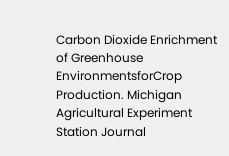Carbon Dioxide Enrichment of Greenhouse EnvironmentsforCrop Production. Michigan Agricultural Experiment Station Journal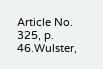Article No. 325, p. 46.Wulster,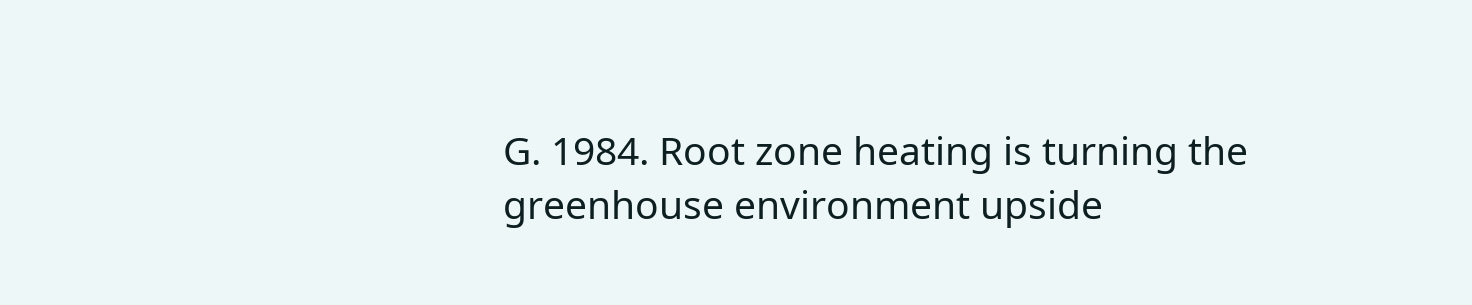G. 1984. Root zone heating is turning the greenhouse environment upside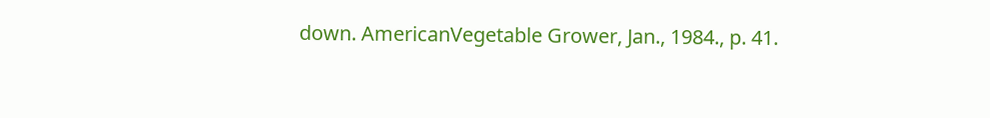down. AmericanVegetable Grower, Jan., 1984., p. 41.